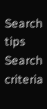Search tips
Search criteria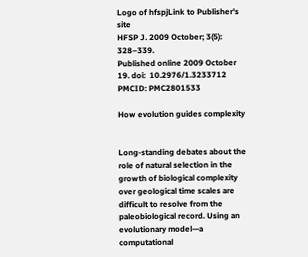Logo of hfspjLink to Publisher's site
HFSP J. 2009 October; 3(5): 328–339.
Published online 2009 October 19. doi:  10.2976/1.3233712
PMCID: PMC2801533

How evolution guides complexity


Long-standing debates about the role of natural selection in the growth of biological complexity over geological time scales are difficult to resolve from the paleobiological record. Using an evolutionary model—a computational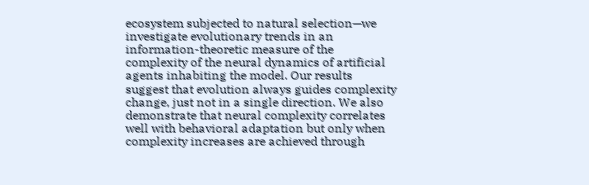ecosystem subjected to natural selection—we investigate evolutionary trends in an information-theoretic measure of the complexity of the neural dynamics of artificial agents inhabiting the model. Our results suggest that evolution always guides complexity change, just not in a single direction. We also demonstrate that neural complexity correlates well with behavioral adaptation but only when complexity increases are achieved through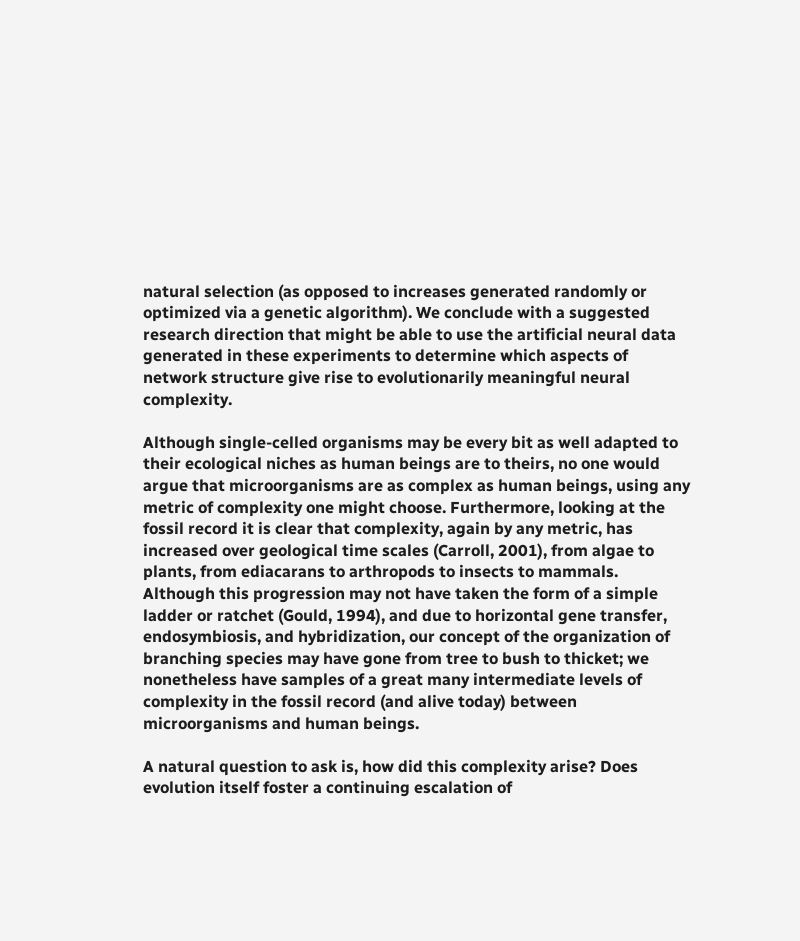natural selection (as opposed to increases generated randomly or optimized via a genetic algorithm). We conclude with a suggested research direction that might be able to use the artificial neural data generated in these experiments to determine which aspects of network structure give rise to evolutionarily meaningful neural complexity.

Although single-celled organisms may be every bit as well adapted to their ecological niches as human beings are to theirs, no one would argue that microorganisms are as complex as human beings, using any metric of complexity one might choose. Furthermore, looking at the fossil record it is clear that complexity, again by any metric, has increased over geological time scales (Carroll, 2001), from algae to plants, from ediacarans to arthropods to insects to mammals. Although this progression may not have taken the form of a simple ladder or ratchet (Gould, 1994), and due to horizontal gene transfer, endosymbiosis, and hybridization, our concept of the organization of branching species may have gone from tree to bush to thicket; we nonetheless have samples of a great many intermediate levels of complexity in the fossil record (and alive today) between microorganisms and human beings.

A natural question to ask is, how did this complexity arise? Does evolution itself foster a continuing escalation of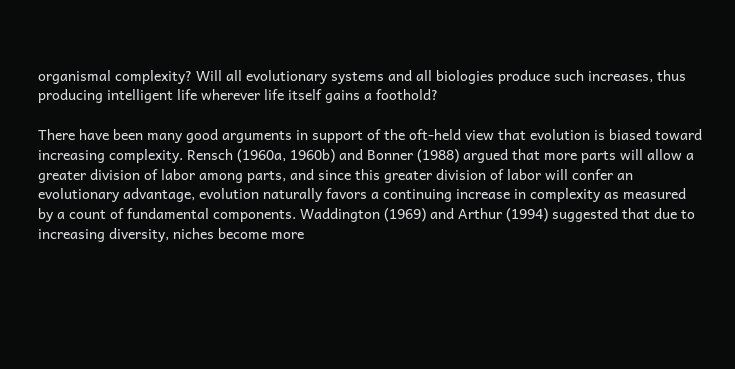organismal complexity? Will all evolutionary systems and all biologies produce such increases, thus producing intelligent life wherever life itself gains a foothold?

There have been many good arguments in support of the oft-held view that evolution is biased toward increasing complexity. Rensch (1960a, 1960b) and Bonner (1988) argued that more parts will allow a greater division of labor among parts, and since this greater division of labor will confer an evolutionary advantage, evolution naturally favors a continuing increase in complexity as measured by a count of fundamental components. Waddington (1969) and Arthur (1994) suggested that due to increasing diversity, niches become more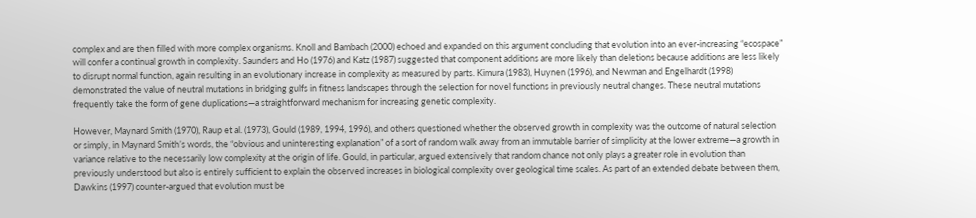complex and are then filled with more complex organisms. Knoll and Bambach (2000) echoed and expanded on this argument concluding that evolution into an ever-increasing “ecospace” will confer a continual growth in complexity. Saunders and Ho (1976) and Katz (1987) suggested that component additions are more likely than deletions because additions are less likely to disrupt normal function, again resulting in an evolutionary increase in complexity as measured by parts. Kimura (1983), Huynen (1996), and Newman and Engelhardt (1998) demonstrated the value of neutral mutations in bridging gulfs in fitness landscapes through the selection for novel functions in previously neutral changes. These neutral mutations frequently take the form of gene duplications—a straightforward mechanism for increasing genetic complexity.

However, Maynard Smith (1970), Raup et al. (1973), Gould (1989, 1994, 1996), and others questioned whether the observed growth in complexity was the outcome of natural selection or simply, in Maynard Smith’s words, the “obvious and uninteresting explanation” of a sort of random walk away from an immutable barrier of simplicity at the lower extreme—a growth in variance relative to the necessarily low complexity at the origin of life. Gould, in particular, argued extensively that random chance not only plays a greater role in evolution than previously understood but also is entirely sufficient to explain the observed increases in biological complexity over geological time scales. As part of an extended debate between them, Dawkins (1997) counter-argued that evolution must be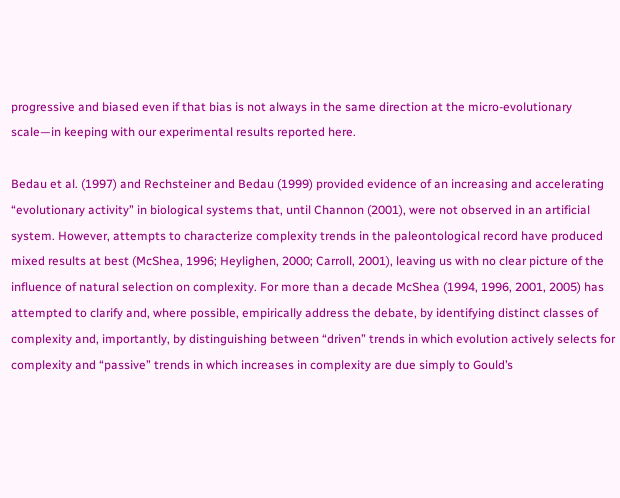progressive and biased even if that bias is not always in the same direction at the micro-evolutionary scale—in keeping with our experimental results reported here.

Bedau et al. (1997) and Rechsteiner and Bedau (1999) provided evidence of an increasing and accelerating “evolutionary activity” in biological systems that, until Channon (2001), were not observed in an artificial system. However, attempts to characterize complexity trends in the paleontological record have produced mixed results at best (McShea, 1996; Heylighen, 2000; Carroll, 2001), leaving us with no clear picture of the influence of natural selection on complexity. For more than a decade McShea (1994, 1996, 2001, 2005) has attempted to clarify and, where possible, empirically address the debate, by identifying distinct classes of complexity and, importantly, by distinguishing between “driven” trends in which evolution actively selects for complexity and “passive” trends in which increases in complexity are due simply to Gould’s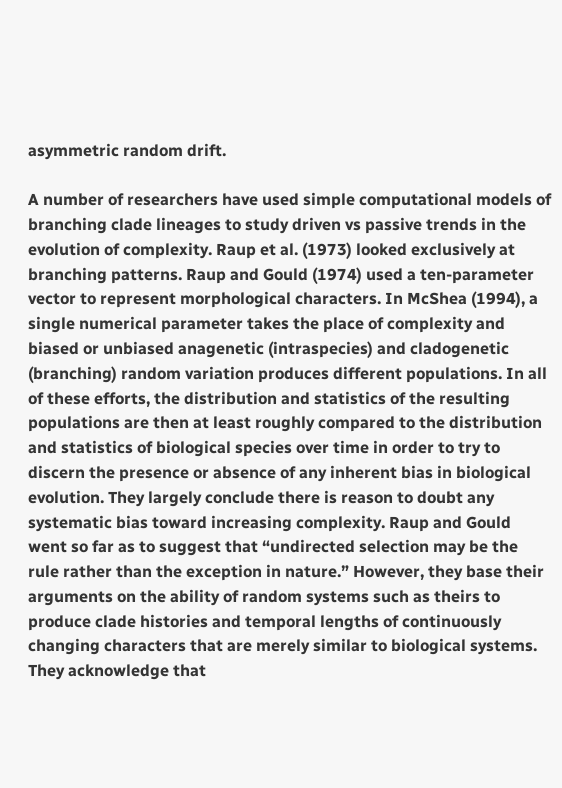asymmetric random drift.

A number of researchers have used simple computational models of branching clade lineages to study driven vs passive trends in the evolution of complexity. Raup et al. (1973) looked exclusively at branching patterns. Raup and Gould (1974) used a ten-parameter vector to represent morphological characters. In McShea (1994), a single numerical parameter takes the place of complexity and biased or unbiased anagenetic (intraspecies) and cladogenetic (branching) random variation produces different populations. In all of these efforts, the distribution and statistics of the resulting populations are then at least roughly compared to the distribution and statistics of biological species over time in order to try to discern the presence or absence of any inherent bias in biological evolution. They largely conclude there is reason to doubt any systematic bias toward increasing complexity. Raup and Gould went so far as to suggest that “undirected selection may be the rule rather than the exception in nature.” However, they base their arguments on the ability of random systems such as theirs to produce clade histories and temporal lengths of continuously changing characters that are merely similar to biological systems. They acknowledge that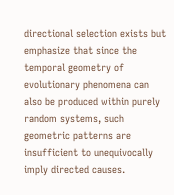directional selection exists but emphasize that since the temporal geometry of evolutionary phenomena can also be produced within purely random systems, such geometric patterns are insufficient to unequivocally imply directed causes.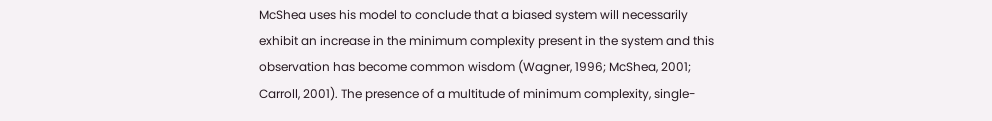McShea uses his model to conclude that a biased system will necessarily exhibit an increase in the minimum complexity present in the system and this observation has become common wisdom (Wagner, 1996; McShea, 2001; Carroll, 2001). The presence of a multitude of minimum complexity, single-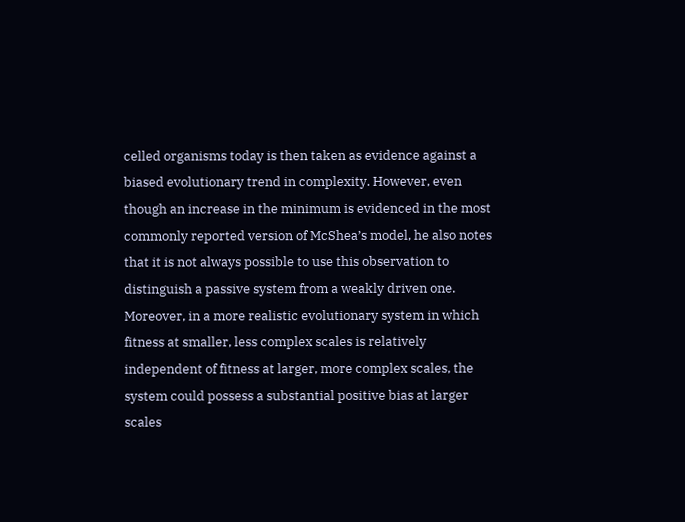celled organisms today is then taken as evidence against a biased evolutionary trend in complexity. However, even though an increase in the minimum is evidenced in the most commonly reported version of McShea’s model, he also notes that it is not always possible to use this observation to distinguish a passive system from a weakly driven one. Moreover, in a more realistic evolutionary system in which fitness at smaller, less complex scales is relatively independent of fitness at larger, more complex scales, the system could possess a substantial positive bias at larger scales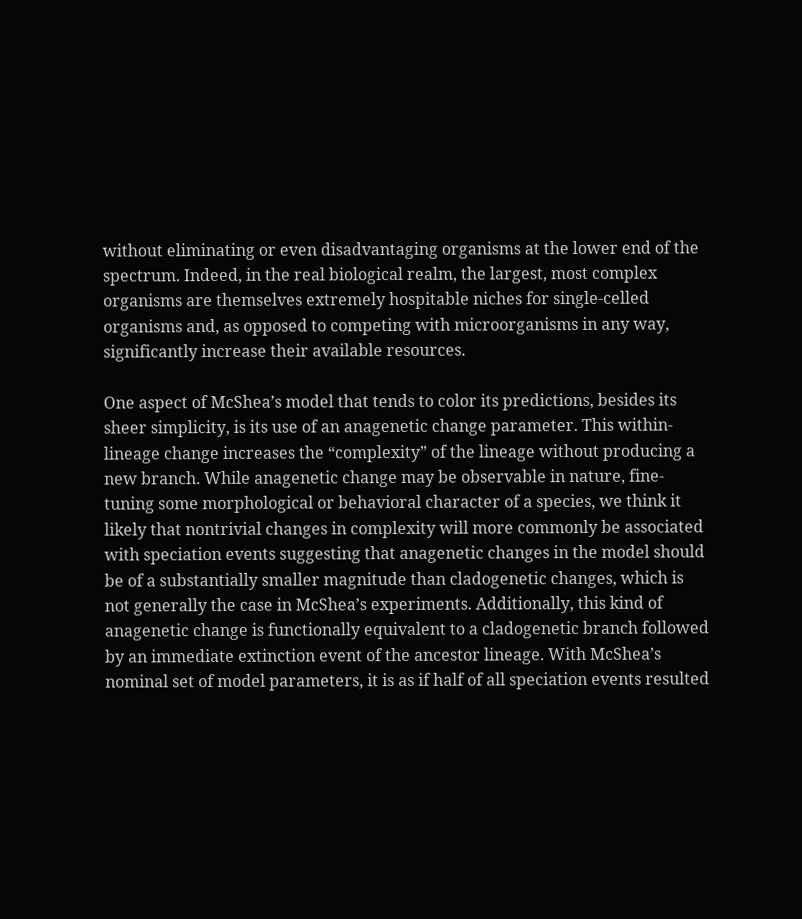without eliminating or even disadvantaging organisms at the lower end of the spectrum. Indeed, in the real biological realm, the largest, most complex organisms are themselves extremely hospitable niches for single-celled organisms and, as opposed to competing with microorganisms in any way, significantly increase their available resources.

One aspect of McShea’s model that tends to color its predictions, besides its sheer simplicity, is its use of an anagenetic change parameter. This within-lineage change increases the “complexity” of the lineage without producing a new branch. While anagenetic change may be observable in nature, fine-tuning some morphological or behavioral character of a species, we think it likely that nontrivial changes in complexity will more commonly be associated with speciation events suggesting that anagenetic changes in the model should be of a substantially smaller magnitude than cladogenetic changes, which is not generally the case in McShea’s experiments. Additionally, this kind of anagenetic change is functionally equivalent to a cladogenetic branch followed by an immediate extinction event of the ancestor lineage. With McShea’s nominal set of model parameters, it is as if half of all speciation events resulted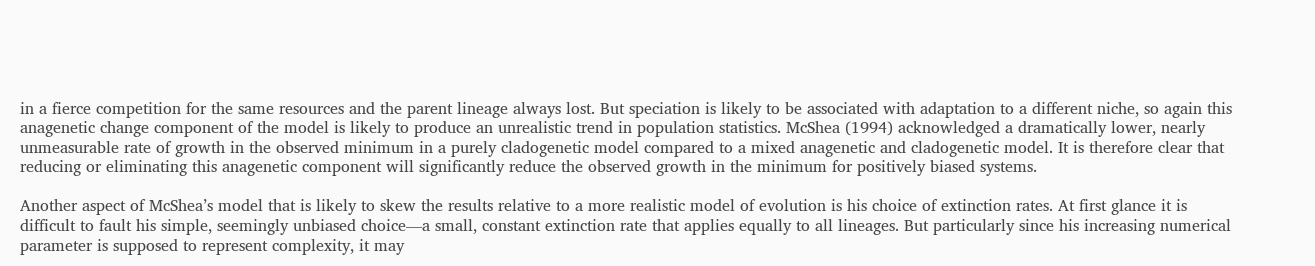in a fierce competition for the same resources and the parent lineage always lost. But speciation is likely to be associated with adaptation to a different niche, so again this anagenetic change component of the model is likely to produce an unrealistic trend in population statistics. McShea (1994) acknowledged a dramatically lower, nearly unmeasurable rate of growth in the observed minimum in a purely cladogenetic model compared to a mixed anagenetic and cladogenetic model. It is therefore clear that reducing or eliminating this anagenetic component will significantly reduce the observed growth in the minimum for positively biased systems.

Another aspect of McShea’s model that is likely to skew the results relative to a more realistic model of evolution is his choice of extinction rates. At first glance it is difficult to fault his simple, seemingly unbiased choice—a small, constant extinction rate that applies equally to all lineages. But particularly since his increasing numerical parameter is supposed to represent complexity, it may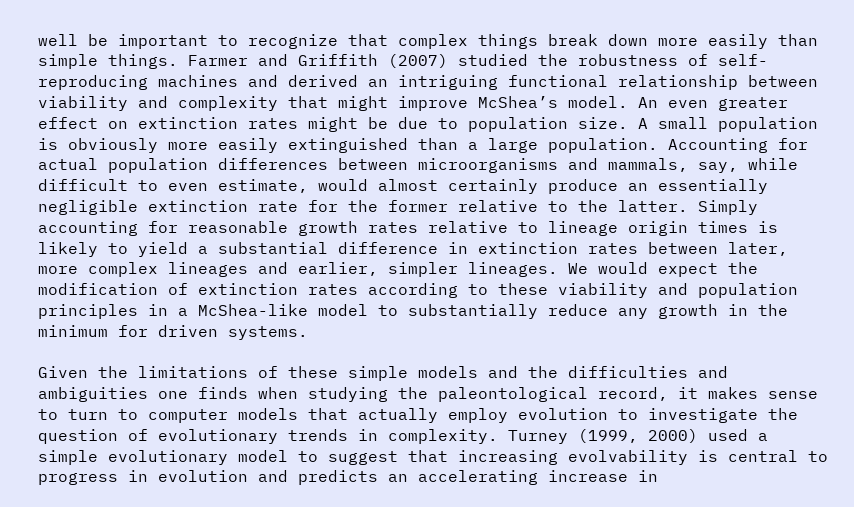well be important to recognize that complex things break down more easily than simple things. Farmer and Griffith (2007) studied the robustness of self-reproducing machines and derived an intriguing functional relationship between viability and complexity that might improve McShea’s model. An even greater effect on extinction rates might be due to population size. A small population is obviously more easily extinguished than a large population. Accounting for actual population differences between microorganisms and mammals, say, while difficult to even estimate, would almost certainly produce an essentially negligible extinction rate for the former relative to the latter. Simply accounting for reasonable growth rates relative to lineage origin times is likely to yield a substantial difference in extinction rates between later, more complex lineages and earlier, simpler lineages. We would expect the modification of extinction rates according to these viability and population principles in a McShea-like model to substantially reduce any growth in the minimum for driven systems.

Given the limitations of these simple models and the difficulties and ambiguities one finds when studying the paleontological record, it makes sense to turn to computer models that actually employ evolution to investigate the question of evolutionary trends in complexity. Turney (1999, 2000) used a simple evolutionary model to suggest that increasing evolvability is central to progress in evolution and predicts an accelerating increase in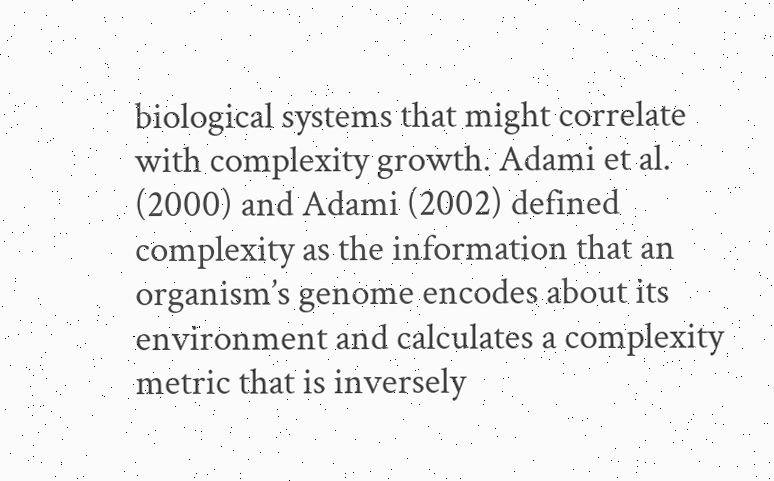biological systems that might correlate with complexity growth. Adami et al. (2000) and Adami (2002) defined complexity as the information that an organism’s genome encodes about its environment and calculates a complexity metric that is inversely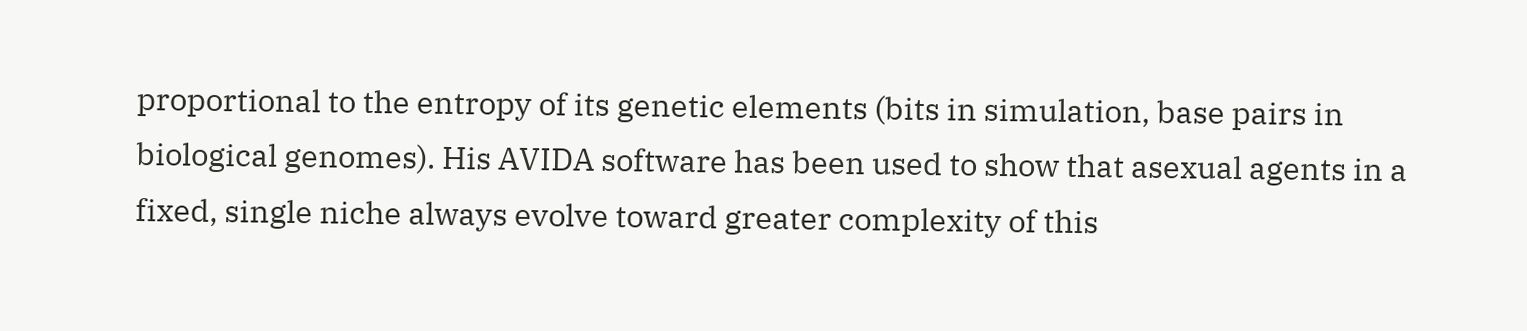proportional to the entropy of its genetic elements (bits in simulation, base pairs in biological genomes). His AVIDA software has been used to show that asexual agents in a fixed, single niche always evolve toward greater complexity of this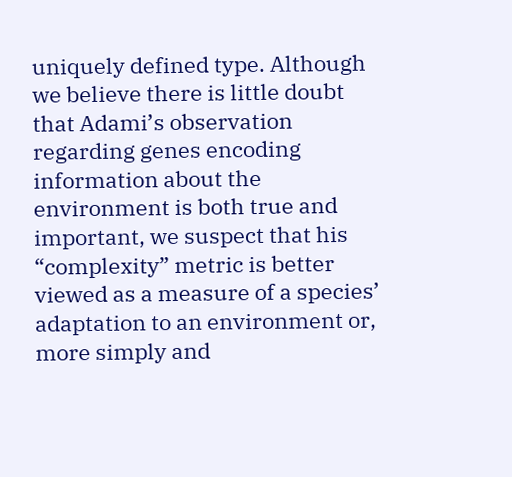uniquely defined type. Although we believe there is little doubt that Adami’s observation regarding genes encoding information about the environment is both true and important, we suspect that his “complexity” metric is better viewed as a measure of a species’ adaptation to an environment or, more simply and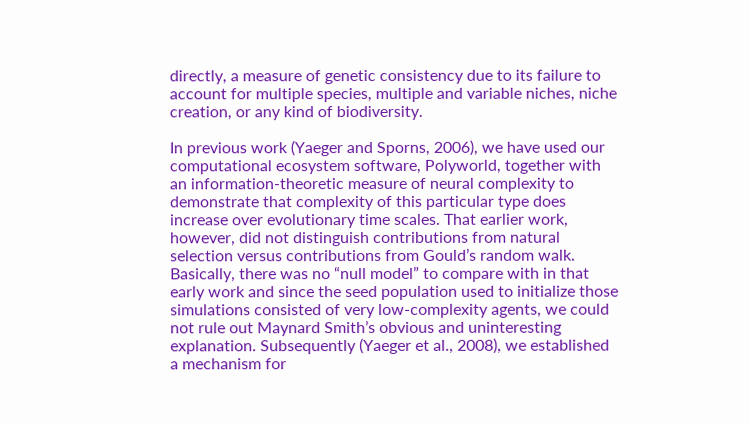directly, a measure of genetic consistency due to its failure to account for multiple species, multiple and variable niches, niche creation, or any kind of biodiversity.

In previous work (Yaeger and Sporns, 2006), we have used our computational ecosystem software, Polyworld, together with an information-theoretic measure of neural complexity to demonstrate that complexity of this particular type does increase over evolutionary time scales. That earlier work, however, did not distinguish contributions from natural selection versus contributions from Gould’s random walk. Basically, there was no “null model” to compare with in that early work and since the seed population used to initialize those simulations consisted of very low-complexity agents, we could not rule out Maynard Smith’s obvious and uninteresting explanation. Subsequently (Yaeger et al., 2008), we established a mechanism for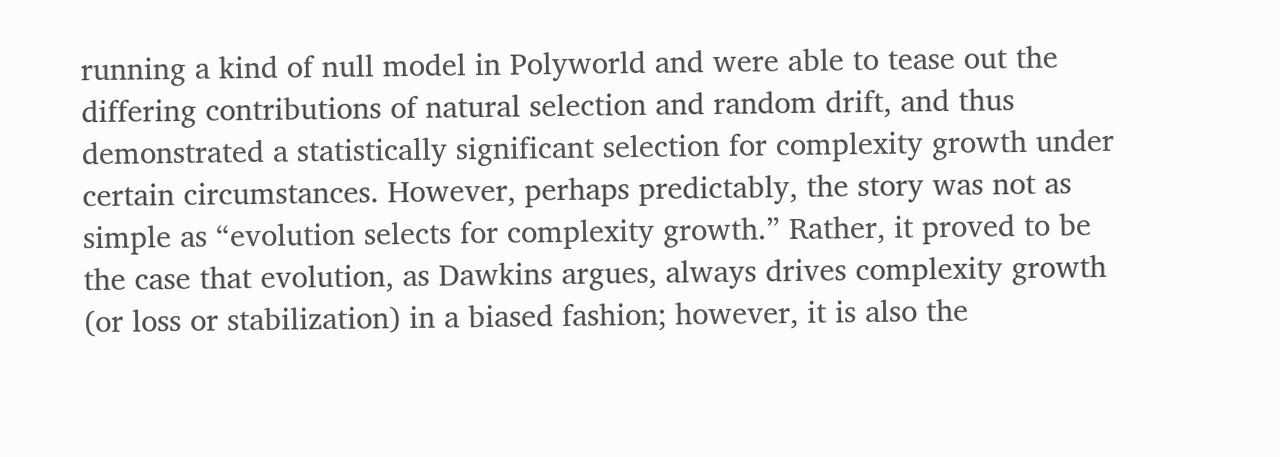running a kind of null model in Polyworld and were able to tease out the differing contributions of natural selection and random drift, and thus demonstrated a statistically significant selection for complexity growth under certain circumstances. However, perhaps predictably, the story was not as simple as “evolution selects for complexity growth.” Rather, it proved to be the case that evolution, as Dawkins argues, always drives complexity growth (or loss or stabilization) in a biased fashion; however, it is also the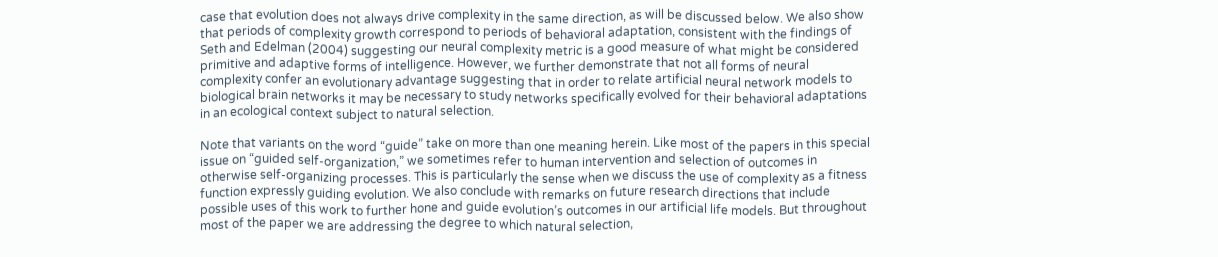case that evolution does not always drive complexity in the same direction, as will be discussed below. We also show that periods of complexity growth correspond to periods of behavioral adaptation, consistent with the findings of Seth and Edelman (2004) suggesting our neural complexity metric is a good measure of what might be considered primitive and adaptive forms of intelligence. However, we further demonstrate that not all forms of neural complexity confer an evolutionary advantage suggesting that in order to relate artificial neural network models to biological brain networks it may be necessary to study networks specifically evolved for their behavioral adaptations in an ecological context subject to natural selection.

Note that variants on the word “guide” take on more than one meaning herein. Like most of the papers in this special issue on “guided self-organization,” we sometimes refer to human intervention and selection of outcomes in otherwise self-organizing processes. This is particularly the sense when we discuss the use of complexity as a fitness function expressly guiding evolution. We also conclude with remarks on future research directions that include possible uses of this work to further hone and guide evolution’s outcomes in our artificial life models. But throughout most of the paper we are addressing the degree to which natural selection,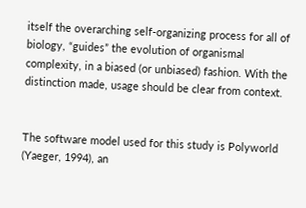itself the overarching self-organizing process for all of biology, “guides” the evolution of organismal complexity, in a biased (or unbiased) fashion. With the distinction made, usage should be clear from context.


The software model used for this study is Polyworld (Yaeger, 1994), an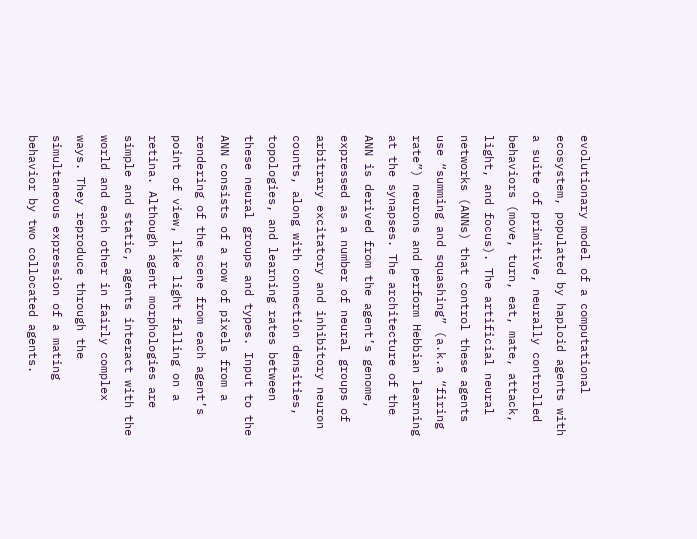evolutionary model of a computational ecosystem, populated by haploid agents with a suite of primitive, neurally controlled behaviors (move, turn, eat, mate, attack, light, and focus). The artificial neural networks (ANNs) that control these agents use “summing and squashing” (a.k.a “firing rate”) neurons and perform Hebbian learning at the synapses. The architecture of the ANN is derived from the agent’s genome, expressed as a number of neural groups of arbitrary excitatory and inhibitory neuron counts, along with connection densities, topologies, and learning rates between these neural groups and types. Input to the ANN consists of a row of pixels from a rendering of the scene from each agent’s point of view, like light falling on a retina. Although agent morphologies are simple and static, agents interact with the world and each other in fairly complex ways. They reproduce through the simultaneous expression of a mating behavior by two collocated agents.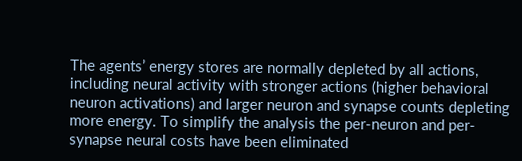The agents’ energy stores are normally depleted by all actions, including neural activity with stronger actions (higher behavioral neuron activations) and larger neuron and synapse counts depleting more energy. To simplify the analysis the per-neuron and per-synapse neural costs have been eliminated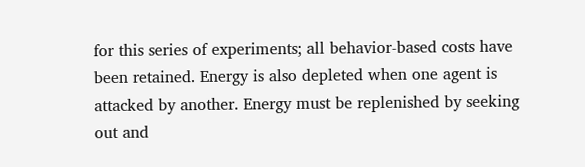for this series of experiments; all behavior-based costs have been retained. Energy is also depleted when one agent is attacked by another. Energy must be replenished by seeking out and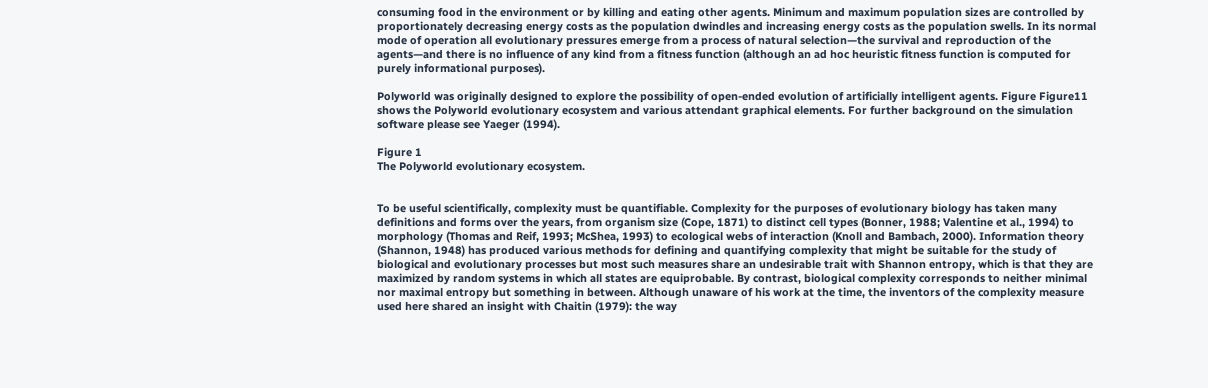consuming food in the environment or by killing and eating other agents. Minimum and maximum population sizes are controlled by proportionately decreasing energy costs as the population dwindles and increasing energy costs as the population swells. In its normal mode of operation all evolutionary pressures emerge from a process of natural selection—the survival and reproduction of the agents—and there is no influence of any kind from a fitness function (although an ad hoc heuristic fitness function is computed for purely informational purposes).

Polyworld was originally designed to explore the possibility of open-ended evolution of artificially intelligent agents. Figure Figure11 shows the Polyworld evolutionary ecosystem and various attendant graphical elements. For further background on the simulation software please see Yaeger (1994).

Figure 1
The Polyworld evolutionary ecosystem.


To be useful scientifically, complexity must be quantifiable. Complexity for the purposes of evolutionary biology has taken many definitions and forms over the years, from organism size (Cope, 1871) to distinct cell types (Bonner, 1988; Valentine et al., 1994) to morphology (Thomas and Reif, 1993; McShea, 1993) to ecological webs of interaction (Knoll and Bambach, 2000). Information theory (Shannon, 1948) has produced various methods for defining and quantifying complexity that might be suitable for the study of biological and evolutionary processes but most such measures share an undesirable trait with Shannon entropy, which is that they are maximized by random systems in which all states are equiprobable. By contrast, biological complexity corresponds to neither minimal nor maximal entropy but something in between. Although unaware of his work at the time, the inventors of the complexity measure used here shared an insight with Chaitin (1979): the way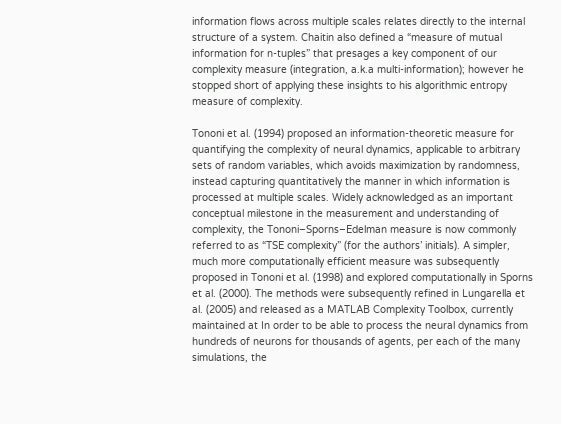information flows across multiple scales relates directly to the internal structure of a system. Chaitin also defined a “measure of mutual information for n-tuples” that presages a key component of our complexity measure (integration, a.k.a multi-information); however he stopped short of applying these insights to his algorithmic entropy measure of complexity.

Tononi et al. (1994) proposed an information-theoretic measure for quantifying the complexity of neural dynamics, applicable to arbitrary sets of random variables, which avoids maximization by randomness, instead capturing quantitatively the manner in which information is processed at multiple scales. Widely acknowledged as an important conceptual milestone in the measurement and understanding of complexity, the Tononi–Sporns–Edelman measure is now commonly referred to as “TSE complexity” (for the authors’ initials). A simpler, much more computationally efficient measure was subsequently proposed in Tononi et al. (1998) and explored computationally in Sporns et al. (2000). The methods were subsequently refined in Lungarella et al. (2005) and released as a MATLAB Complexity Toolbox, currently maintained at In order to be able to process the neural dynamics from hundreds of neurons for thousands of agents, per each of the many simulations, the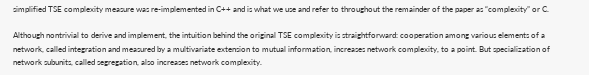simplified TSE complexity measure was re-implemented in C++ and is what we use and refer to throughout the remainder of the paper as “complexity” or C.

Although nontrivial to derive and implement, the intuition behind the original TSE complexity is straightforward: cooperation among various elements of a network, called integration and measured by a multivariate extension to mutual information, increases network complexity, to a point. But specialization of network subunits, called segregation, also increases network complexity.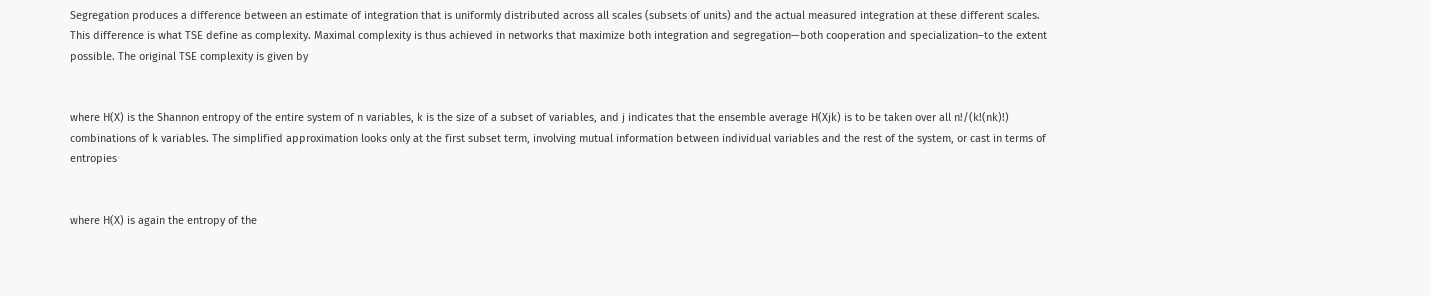Segregation produces a difference between an estimate of integration that is uniformly distributed across all scales (subsets of units) and the actual measured integration at these different scales. This difference is what TSE define as complexity. Maximal complexity is thus achieved in networks that maximize both integration and segregation—both cooperation and specialization–to the extent possible. The original TSE complexity is given by


where H(X) is the Shannon entropy of the entire system of n variables, k is the size of a subset of variables, and j indicates that the ensemble average H(Xjk) is to be taken over all n!/(k!(nk)!) combinations of k variables. The simplified approximation looks only at the first subset term, involving mutual information between individual variables and the rest of the system, or cast in terms of entropies


where H(X) is again the entropy of the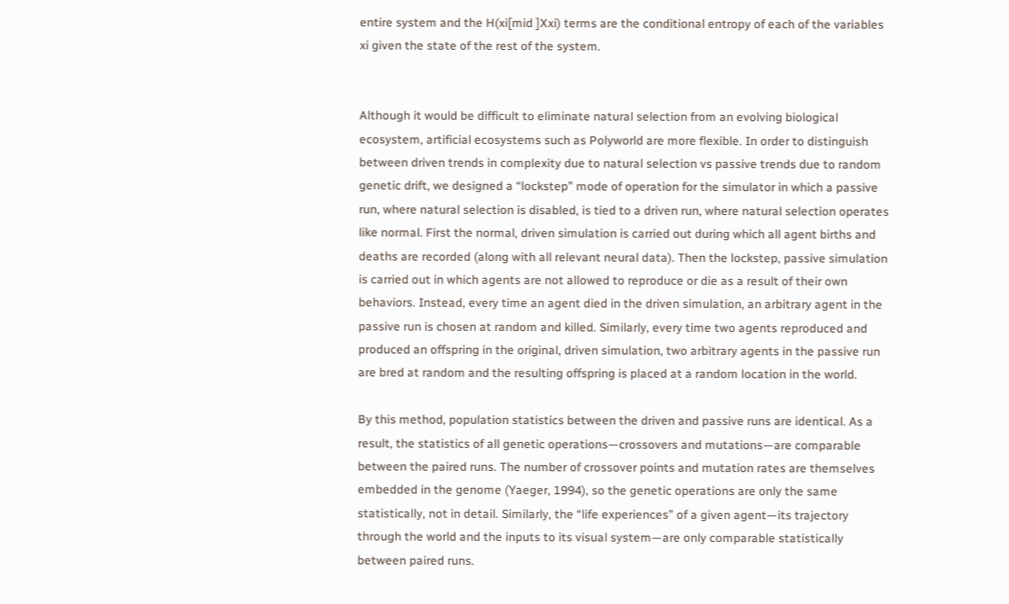entire system and the H(xi[mid ]Xxi) terms are the conditional entropy of each of the variables xi given the state of the rest of the system.


Although it would be difficult to eliminate natural selection from an evolving biological ecosystem, artificial ecosystems such as Polyworld are more flexible. In order to distinguish between driven trends in complexity due to natural selection vs passive trends due to random genetic drift, we designed a “lockstep” mode of operation for the simulator in which a passive run, where natural selection is disabled, is tied to a driven run, where natural selection operates like normal. First the normal, driven simulation is carried out during which all agent births and deaths are recorded (along with all relevant neural data). Then the lockstep, passive simulation is carried out in which agents are not allowed to reproduce or die as a result of their own behaviors. Instead, every time an agent died in the driven simulation, an arbitrary agent in the passive run is chosen at random and killed. Similarly, every time two agents reproduced and produced an offspring in the original, driven simulation, two arbitrary agents in the passive run are bred at random and the resulting offspring is placed at a random location in the world.

By this method, population statistics between the driven and passive runs are identical. As a result, the statistics of all genetic operations—crossovers and mutations—are comparable between the paired runs. The number of crossover points and mutation rates are themselves embedded in the genome (Yaeger, 1994), so the genetic operations are only the same statistically, not in detail. Similarly, the “life experiences” of a given agent—its trajectory through the world and the inputs to its visual system—are only comparable statistically between paired runs.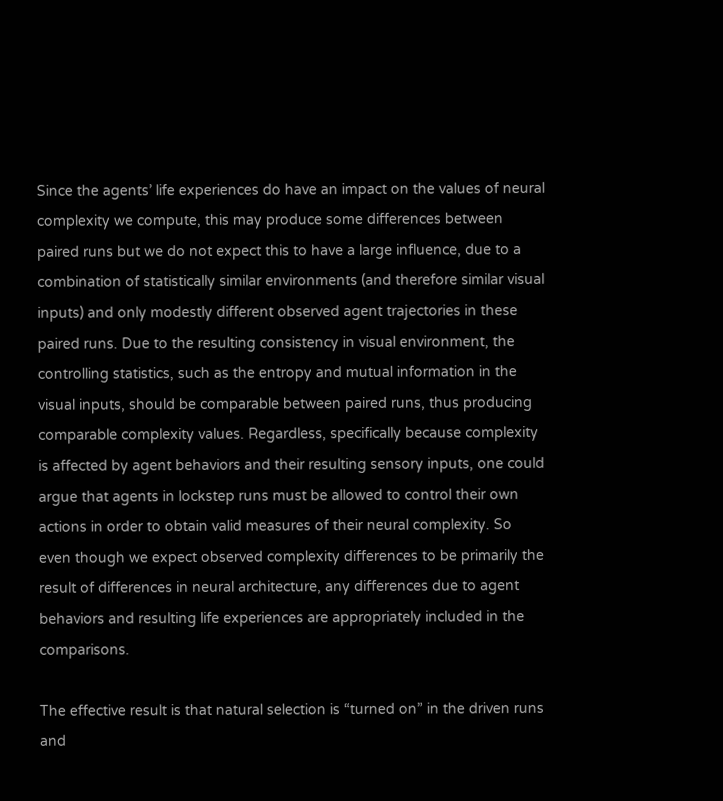Since the agents’ life experiences do have an impact on the values of neural complexity we compute, this may produce some differences between paired runs but we do not expect this to have a large influence, due to a combination of statistically similar environments (and therefore similar visual inputs) and only modestly different observed agent trajectories in these paired runs. Due to the resulting consistency in visual environment, the controlling statistics, such as the entropy and mutual information in the visual inputs, should be comparable between paired runs, thus producing comparable complexity values. Regardless, specifically because complexity is affected by agent behaviors and their resulting sensory inputs, one could argue that agents in lockstep runs must be allowed to control their own actions in order to obtain valid measures of their neural complexity. So even though we expect observed complexity differences to be primarily the result of differences in neural architecture, any differences due to agent behaviors and resulting life experiences are appropriately included in the comparisons.

The effective result is that natural selection is “turned on” in the driven runs and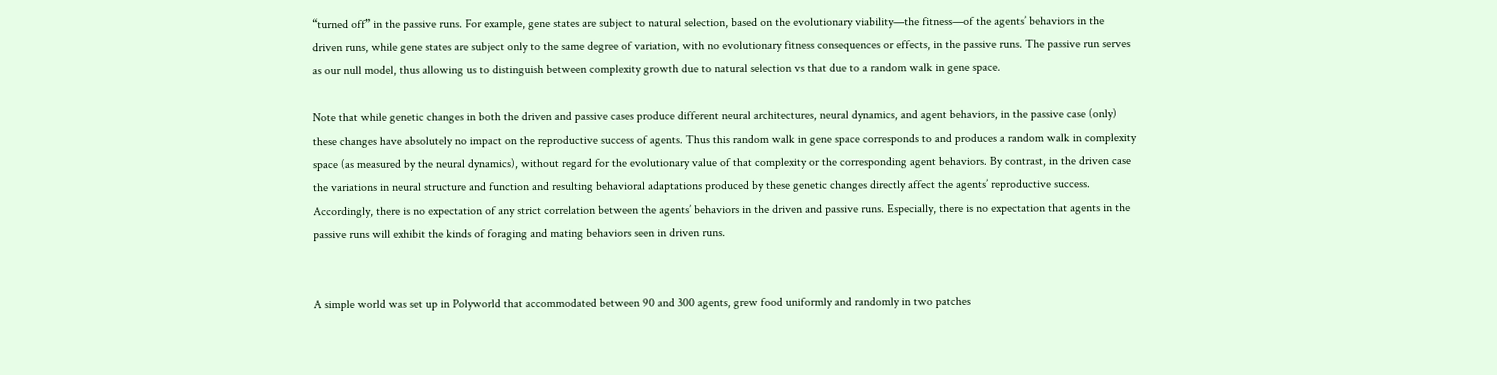“turned off” in the passive runs. For example, gene states are subject to natural selection, based on the evolutionary viability—the fitness—of the agents’ behaviors in the driven runs, while gene states are subject only to the same degree of variation, with no evolutionary fitness consequences or effects, in the passive runs. The passive run serves as our null model, thus allowing us to distinguish between complexity growth due to natural selection vs that due to a random walk in gene space.

Note that while genetic changes in both the driven and passive cases produce different neural architectures, neural dynamics, and agent behaviors, in the passive case (only) these changes have absolutely no impact on the reproductive success of agents. Thus this random walk in gene space corresponds to and produces a random walk in complexity space (as measured by the neural dynamics), without regard for the evolutionary value of that complexity or the corresponding agent behaviors. By contrast, in the driven case the variations in neural structure and function and resulting behavioral adaptations produced by these genetic changes directly affect the agents’ reproductive success. Accordingly, there is no expectation of any strict correlation between the agents’ behaviors in the driven and passive runs. Especially, there is no expectation that agents in the passive runs will exhibit the kinds of foraging and mating behaviors seen in driven runs.


A simple world was set up in Polyworld that accommodated between 90 and 300 agents, grew food uniformly and randomly in two patches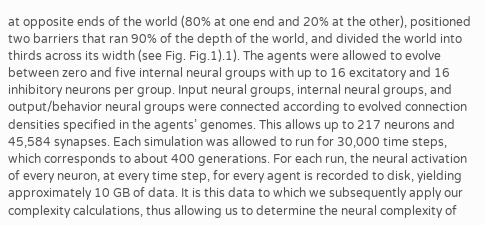at opposite ends of the world (80% at one end and 20% at the other), positioned two barriers that ran 90% of the depth of the world, and divided the world into thirds across its width (see Fig. Fig.1).1). The agents were allowed to evolve between zero and five internal neural groups with up to 16 excitatory and 16 inhibitory neurons per group. Input neural groups, internal neural groups, and output/behavior neural groups were connected according to evolved connection densities specified in the agents’ genomes. This allows up to 217 neurons and 45,584 synapses. Each simulation was allowed to run for 30,000 time steps, which corresponds to about 400 generations. For each run, the neural activation of every neuron, at every time step, for every agent is recorded to disk, yielding approximately 10 GB of data. It is this data to which we subsequently apply our complexity calculations, thus allowing us to determine the neural complexity of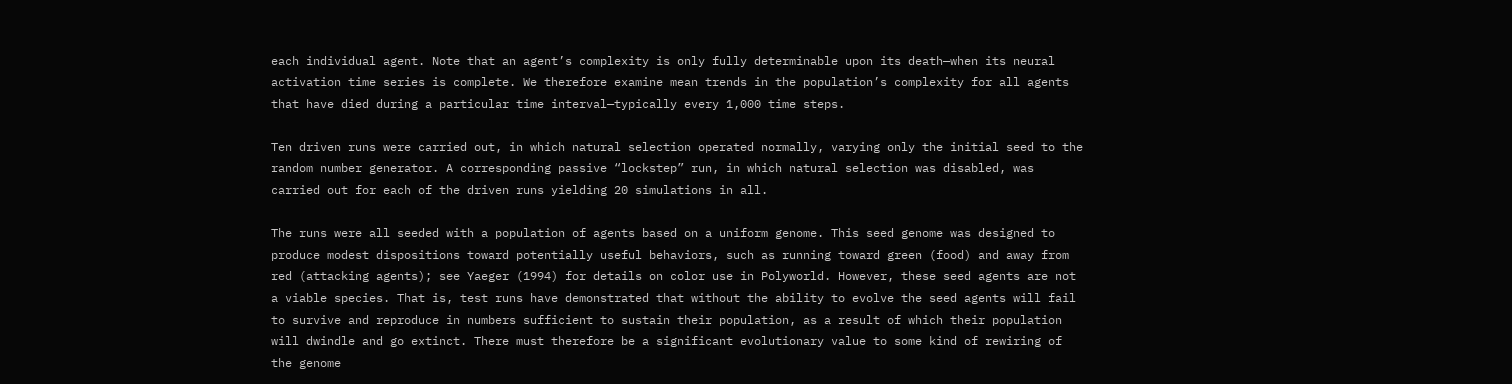each individual agent. Note that an agent’s complexity is only fully determinable upon its death—when its neural activation time series is complete. We therefore examine mean trends in the population’s complexity for all agents that have died during a particular time interval—typically every 1,000 time steps.

Ten driven runs were carried out, in which natural selection operated normally, varying only the initial seed to the random number generator. A corresponding passive “lockstep” run, in which natural selection was disabled, was carried out for each of the driven runs yielding 20 simulations in all.

The runs were all seeded with a population of agents based on a uniform genome. This seed genome was designed to produce modest dispositions toward potentially useful behaviors, such as running toward green (food) and away from red (attacking agents); see Yaeger (1994) for details on color use in Polyworld. However, these seed agents are not a viable species. That is, test runs have demonstrated that without the ability to evolve the seed agents will fail to survive and reproduce in numbers sufficient to sustain their population, as a result of which their population will dwindle and go extinct. There must therefore be a significant evolutionary value to some kind of rewiring of the genome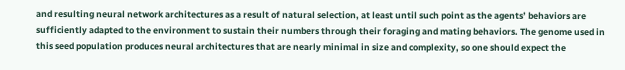and resulting neural network architectures as a result of natural selection, at least until such point as the agents’ behaviors are sufficiently adapted to the environment to sustain their numbers through their foraging and mating behaviors. The genome used in this seed population produces neural architectures that are nearly minimal in size and complexity, so one should expect the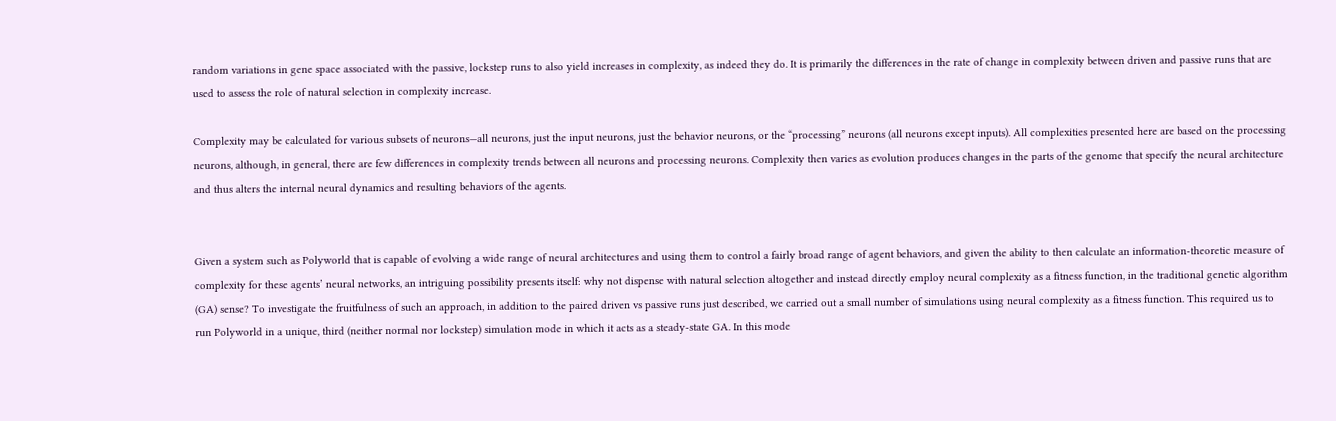random variations in gene space associated with the passive, lockstep runs to also yield increases in complexity, as indeed they do. It is primarily the differences in the rate of change in complexity between driven and passive runs that are used to assess the role of natural selection in complexity increase.

Complexity may be calculated for various subsets of neurons—all neurons, just the input neurons, just the behavior neurons, or the “processing” neurons (all neurons except inputs). All complexities presented here are based on the processing neurons, although, in general, there are few differences in complexity trends between all neurons and processing neurons. Complexity then varies as evolution produces changes in the parts of the genome that specify the neural architecture and thus alters the internal neural dynamics and resulting behaviors of the agents.


Given a system such as Polyworld that is capable of evolving a wide range of neural architectures and using them to control a fairly broad range of agent behaviors, and given the ability to then calculate an information-theoretic measure of complexity for these agents’ neural networks, an intriguing possibility presents itself: why not dispense with natural selection altogether and instead directly employ neural complexity as a fitness function, in the traditional genetic algorithm (GA) sense? To investigate the fruitfulness of such an approach, in addition to the paired driven vs passive runs just described, we carried out a small number of simulations using neural complexity as a fitness function. This required us to run Polyworld in a unique, third (neither normal nor lockstep) simulation mode in which it acts as a steady-state GA. In this mode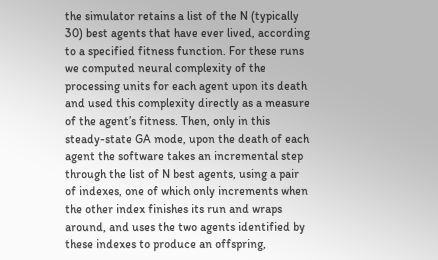the simulator retains a list of the N (typically 30) best agents that have ever lived, according to a specified fitness function. For these runs we computed neural complexity of the processing units for each agent upon its death and used this complexity directly as a measure of the agent’s fitness. Then, only in this steady-state GA mode, upon the death of each agent the software takes an incremental step through the list of N best agents, using a pair of indexes, one of which only increments when the other index finishes its run and wraps around, and uses the two agents identified by these indexes to produce an offspring,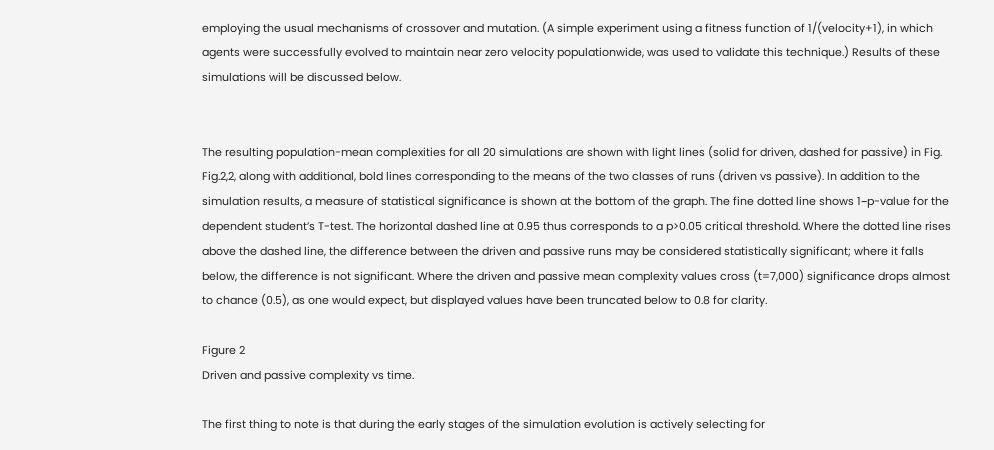employing the usual mechanisms of crossover and mutation. (A simple experiment using a fitness function of 1/(velocity+1), in which agents were successfully evolved to maintain near zero velocity populationwide, was used to validate this technique.) Results of these simulations will be discussed below.


The resulting population-mean complexities for all 20 simulations are shown with light lines (solid for driven, dashed for passive) in Fig. Fig.2,2, along with additional, bold lines corresponding to the means of the two classes of runs (driven vs passive). In addition to the simulation results, a measure of statistical significance is shown at the bottom of the graph. The fine dotted line shows 1−p-value for the dependent student’s T-test. The horizontal dashed line at 0.95 thus corresponds to a p>0.05 critical threshold. Where the dotted line rises above the dashed line, the difference between the driven and passive runs may be considered statistically significant; where it falls below, the difference is not significant. Where the driven and passive mean complexity values cross (t=7,000) significance drops almost to chance (0.5), as one would expect, but displayed values have been truncated below to 0.8 for clarity.

Figure 2
Driven and passive complexity vs time.

The first thing to note is that during the early stages of the simulation evolution is actively selecting for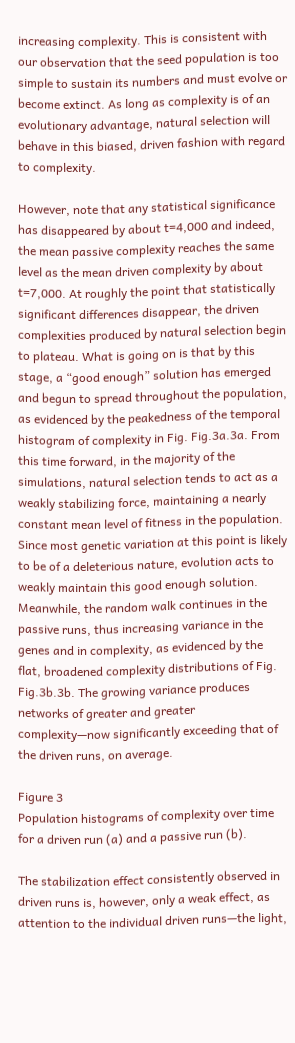increasing complexity. This is consistent with our observation that the seed population is too simple to sustain its numbers and must evolve or become extinct. As long as complexity is of an evolutionary advantage, natural selection will behave in this biased, driven fashion with regard to complexity.

However, note that any statistical significance has disappeared by about t=4,000 and indeed, the mean passive complexity reaches the same level as the mean driven complexity by about t=7,000. At roughly the point that statistically significant differences disappear, the driven complexities produced by natural selection begin to plateau. What is going on is that by this stage, a “good enough” solution has emerged and begun to spread throughout the population, as evidenced by the peakedness of the temporal histogram of complexity in Fig. Fig.3a.3a. From this time forward, in the majority of the simulations, natural selection tends to act as a weakly stabilizing force, maintaining a nearly constant mean level of fitness in the population. Since most genetic variation at this point is likely to be of a deleterious nature, evolution acts to weakly maintain this good enough solution. Meanwhile, the random walk continues in the passive runs, thus increasing variance in the genes and in complexity, as evidenced by the flat, broadened complexity distributions of Fig. Fig.3b.3b. The growing variance produces networks of greater and greater complexity—now significantly exceeding that of the driven runs, on average.

Figure 3
Population histograms of complexity over time for a driven run (a) and a passive run (b).

The stabilization effect consistently observed in driven runs is, however, only a weak effect, as attention to the individual driven runs—the light,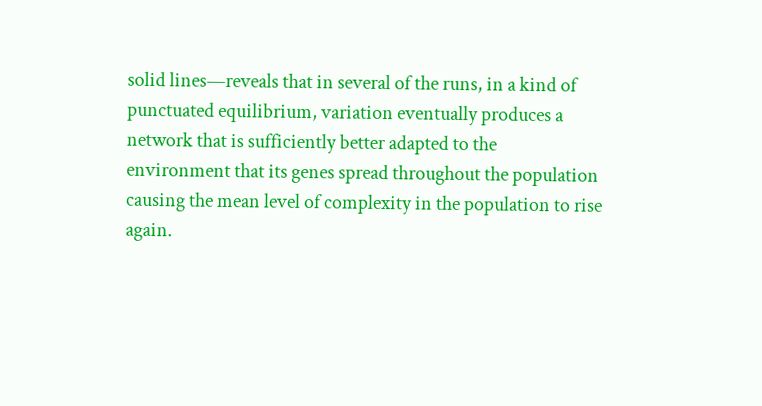solid lines—reveals that in several of the runs, in a kind of punctuated equilibrium, variation eventually produces a network that is sufficiently better adapted to the environment that its genes spread throughout the population causing the mean level of complexity in the population to rise again.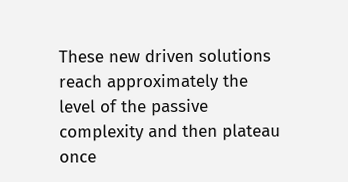These new driven solutions reach approximately the level of the passive complexity and then plateau once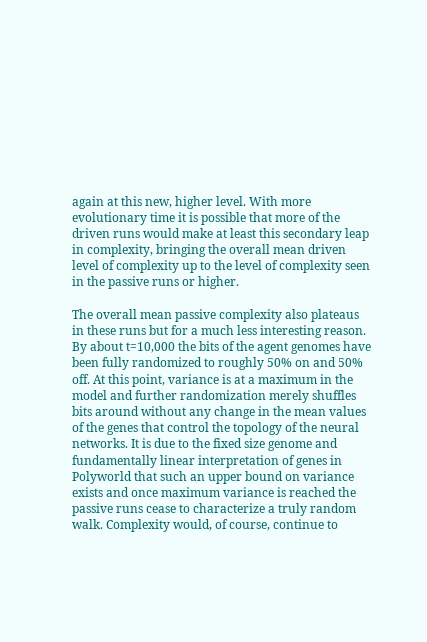again at this new, higher level. With more evolutionary time it is possible that more of the driven runs would make at least this secondary leap in complexity, bringing the overall mean driven level of complexity up to the level of complexity seen in the passive runs or higher.

The overall mean passive complexity also plateaus in these runs but for a much less interesting reason. By about t=10,000 the bits of the agent genomes have been fully randomized to roughly 50% on and 50% off. At this point, variance is at a maximum in the model and further randomization merely shuffles bits around without any change in the mean values of the genes that control the topology of the neural networks. It is due to the fixed size genome and fundamentally linear interpretation of genes in Polyworld that such an upper bound on variance exists and once maximum variance is reached the passive runs cease to characterize a truly random walk. Complexity would, of course, continue to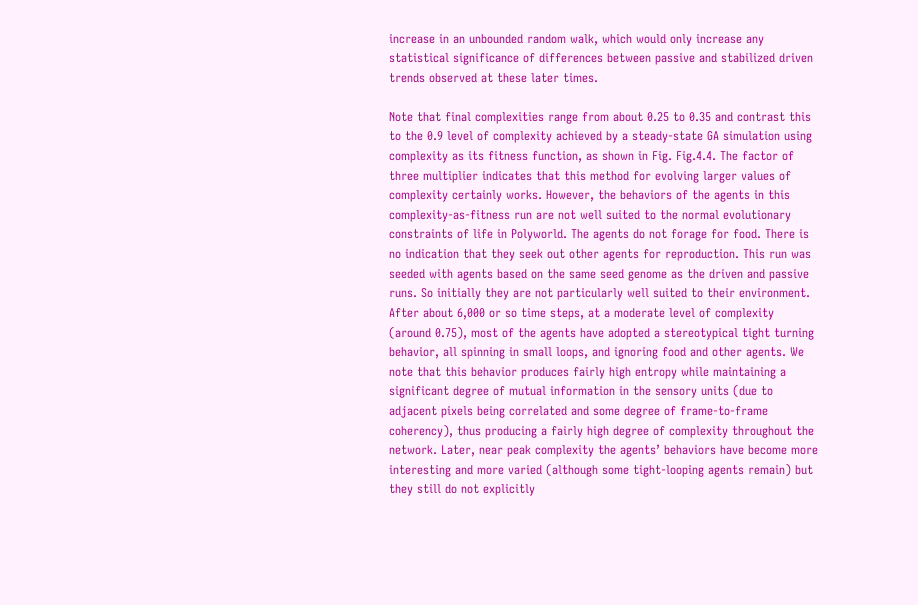increase in an unbounded random walk, which would only increase any statistical significance of differences between passive and stabilized driven trends observed at these later times.

Note that final complexities range from about 0.25 to 0.35 and contrast this to the 0.9 level of complexity achieved by a steady-state GA simulation using complexity as its fitness function, as shown in Fig. Fig.4.4. The factor of three multiplier indicates that this method for evolving larger values of complexity certainly works. However, the behaviors of the agents in this complexity-as-fitness run are not well suited to the normal evolutionary constraints of life in Polyworld. The agents do not forage for food. There is no indication that they seek out other agents for reproduction. This run was seeded with agents based on the same seed genome as the driven and passive runs. So initially they are not particularly well suited to their environment. After about 6,000 or so time steps, at a moderate level of complexity (around 0.75), most of the agents have adopted a stereotypical tight turning behavior, all spinning in small loops, and ignoring food and other agents. We note that this behavior produces fairly high entropy while maintaining a significant degree of mutual information in the sensory units (due to adjacent pixels being correlated and some degree of frame-to-frame coherency), thus producing a fairly high degree of complexity throughout the network. Later, near peak complexity the agents’ behaviors have become more interesting and more varied (although some tight-looping agents remain) but they still do not explicitly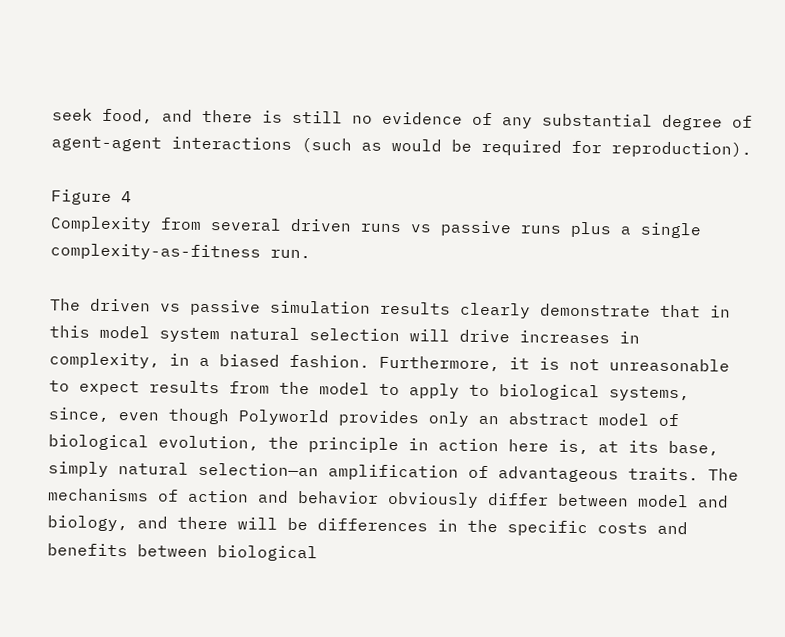seek food, and there is still no evidence of any substantial degree of agent-agent interactions (such as would be required for reproduction).

Figure 4
Complexity from several driven runs vs passive runs plus a single complexity-as-fitness run.

The driven vs passive simulation results clearly demonstrate that in this model system natural selection will drive increases in complexity, in a biased fashion. Furthermore, it is not unreasonable to expect results from the model to apply to biological systems, since, even though Polyworld provides only an abstract model of biological evolution, the principle in action here is, at its base, simply natural selection—an amplification of advantageous traits. The mechanisms of action and behavior obviously differ between model and biology, and there will be differences in the specific costs and benefits between biological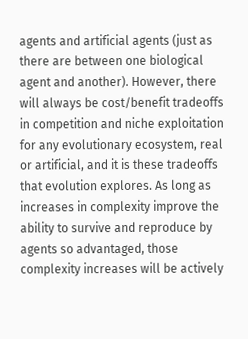agents and artificial agents (just as there are between one biological agent and another). However, there will always be cost/benefit tradeoffs in competition and niche exploitation for any evolutionary ecosystem, real or artificial, and it is these tradeoffs that evolution explores. As long as increases in complexity improve the ability to survive and reproduce by agents so advantaged, those complexity increases will be actively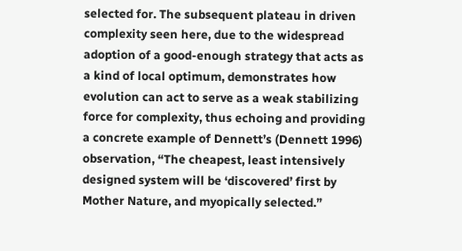selected for. The subsequent plateau in driven complexity seen here, due to the widespread adoption of a good-enough strategy that acts as a kind of local optimum, demonstrates how evolution can act to serve as a weak stabilizing force for complexity, thus echoing and providing a concrete example of Dennett’s (Dennett 1996) observation, “The cheapest, least intensively designed system will be ‘discovered’ first by Mother Nature, and myopically selected.”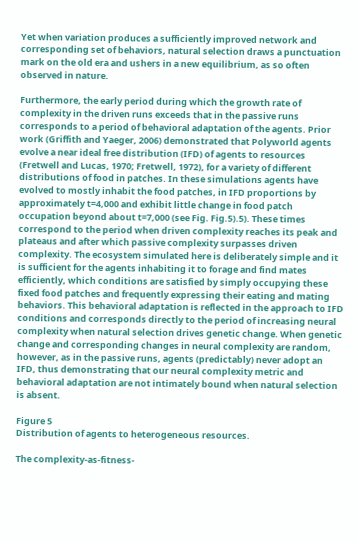Yet when variation produces a sufficiently improved network and corresponding set of behaviors, natural selection draws a punctuation mark on the old era and ushers in a new equilibrium, as so often observed in nature.

Furthermore, the early period during which the growth rate of complexity in the driven runs exceeds that in the passive runs corresponds to a period of behavioral adaptation of the agents. Prior work (Griffith and Yaeger, 2006) demonstrated that Polyworld agents evolve a near ideal free distribution (IFD) of agents to resources (Fretwell and Lucas, 1970; Fretwell, 1972), for a variety of different distributions of food in patches. In these simulations agents have evolved to mostly inhabit the food patches, in IFD proportions by approximately t=4,000 and exhibit little change in food patch occupation beyond about t=7,000 (see Fig. Fig.5).5). These times correspond to the period when driven complexity reaches its peak and plateaus and after which passive complexity surpasses driven complexity. The ecosystem simulated here is deliberately simple and it is sufficient for the agents inhabiting it to forage and find mates efficiently, which conditions are satisfied by simply occupying these fixed food patches and frequently expressing their eating and mating behaviors. This behavioral adaptation is reflected in the approach to IFD conditions and corresponds directly to the period of increasing neural complexity when natural selection drives genetic change. When genetic change and corresponding changes in neural complexity are random, however, as in the passive runs, agents (predictably) never adopt an IFD, thus demonstrating that our neural complexity metric and behavioral adaptation are not intimately bound when natural selection is absent.

Figure 5
Distribution of agents to heterogeneous resources.

The complexity-as-fitness-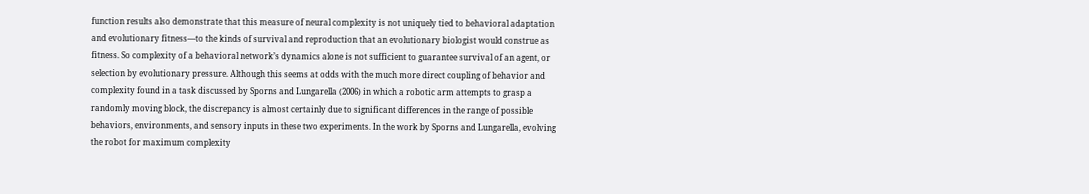function results also demonstrate that this measure of neural complexity is not uniquely tied to behavioral adaptation and evolutionary fitness—to the kinds of survival and reproduction that an evolutionary biologist would construe as fitness. So complexity of a behavioral network’s dynamics alone is not sufficient to guarantee survival of an agent, or selection by evolutionary pressure. Although this seems at odds with the much more direct coupling of behavior and complexity found in a task discussed by Sporns and Lungarella (2006) in which a robotic arm attempts to grasp a randomly moving block, the discrepancy is almost certainly due to significant differences in the range of possible behaviors, environments, and sensory inputs in these two experiments. In the work by Sporns and Lungarella, evolving the robot for maximum complexity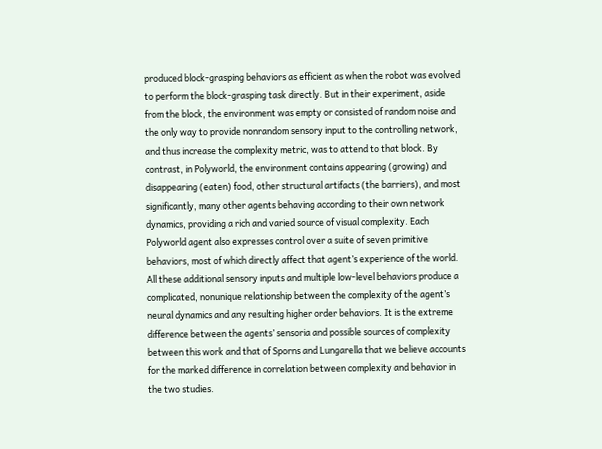produced block-grasping behaviors as efficient as when the robot was evolved to perform the block-grasping task directly. But in their experiment, aside from the block, the environment was empty or consisted of random noise and the only way to provide nonrandom sensory input to the controlling network, and thus increase the complexity metric, was to attend to that block. By contrast, in Polyworld, the environment contains appearing (growing) and disappearing (eaten) food, other structural artifacts (the barriers), and most significantly, many other agents behaving according to their own network dynamics, providing a rich and varied source of visual complexity. Each Polyworld agent also expresses control over a suite of seven primitive behaviors, most of which directly affect that agent’s experience of the world. All these additional sensory inputs and multiple low-level behaviors produce a complicated, nonunique relationship between the complexity of the agent’s neural dynamics and any resulting higher order behaviors. It is the extreme difference between the agents’ sensoria and possible sources of complexity between this work and that of Sporns and Lungarella that we believe accounts for the marked difference in correlation between complexity and behavior in the two studies.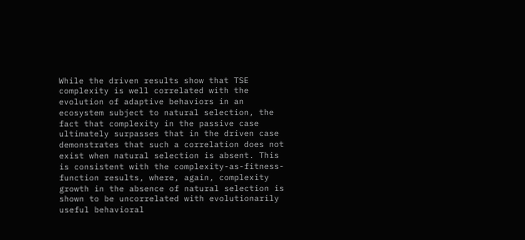While the driven results show that TSE complexity is well correlated with the evolution of adaptive behaviors in an ecosystem subject to natural selection, the fact that complexity in the passive case ultimately surpasses that in the driven case demonstrates that such a correlation does not exist when natural selection is absent. This is consistent with the complexity-as-fitness-function results, where, again, complexity growth in the absence of natural selection is shown to be uncorrelated with evolutionarily useful behavioral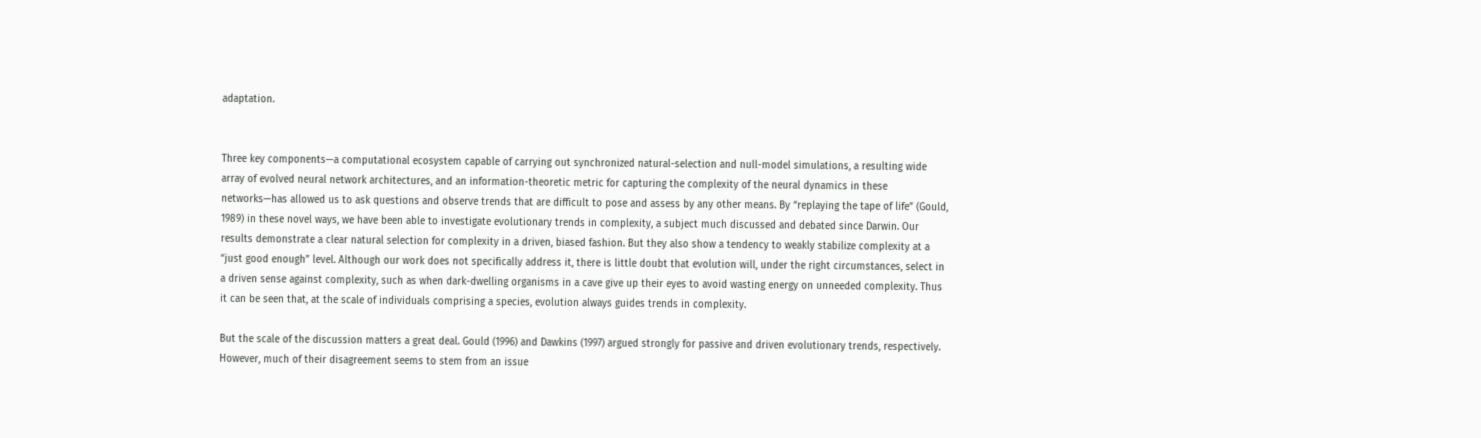adaptation.


Three key components—a computational ecosystem capable of carrying out synchronized natural-selection and null-model simulations, a resulting wide array of evolved neural network architectures, and an information-theoretic metric for capturing the complexity of the neural dynamics in these networks—has allowed us to ask questions and observe trends that are difficult to pose and assess by any other means. By “replaying the tape of life” (Gould, 1989) in these novel ways, we have been able to investigate evolutionary trends in complexity, a subject much discussed and debated since Darwin. Our results demonstrate a clear natural selection for complexity in a driven, biased fashion. But they also show a tendency to weakly stabilize complexity at a “just good enough” level. Although our work does not specifically address it, there is little doubt that evolution will, under the right circumstances, select in a driven sense against complexity, such as when dark-dwelling organisms in a cave give up their eyes to avoid wasting energy on unneeded complexity. Thus it can be seen that, at the scale of individuals comprising a species, evolution always guides trends in complexity.

But the scale of the discussion matters a great deal. Gould (1996) and Dawkins (1997) argued strongly for passive and driven evolutionary trends, respectively. However, much of their disagreement seems to stem from an issue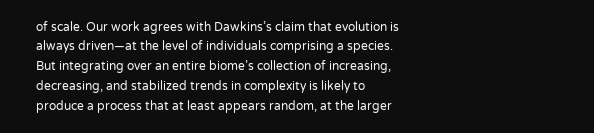of scale. Our work agrees with Dawkins’s claim that evolution is always driven—at the level of individuals comprising a species. But integrating over an entire biome’s collection of increasing, decreasing, and stabilized trends in complexity is likely to produce a process that at least appears random, at the larger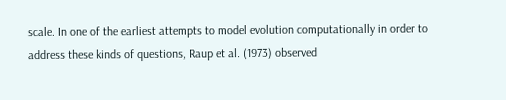scale. In one of the earliest attempts to model evolution computationally in order to address these kinds of questions, Raup et al. (1973) observed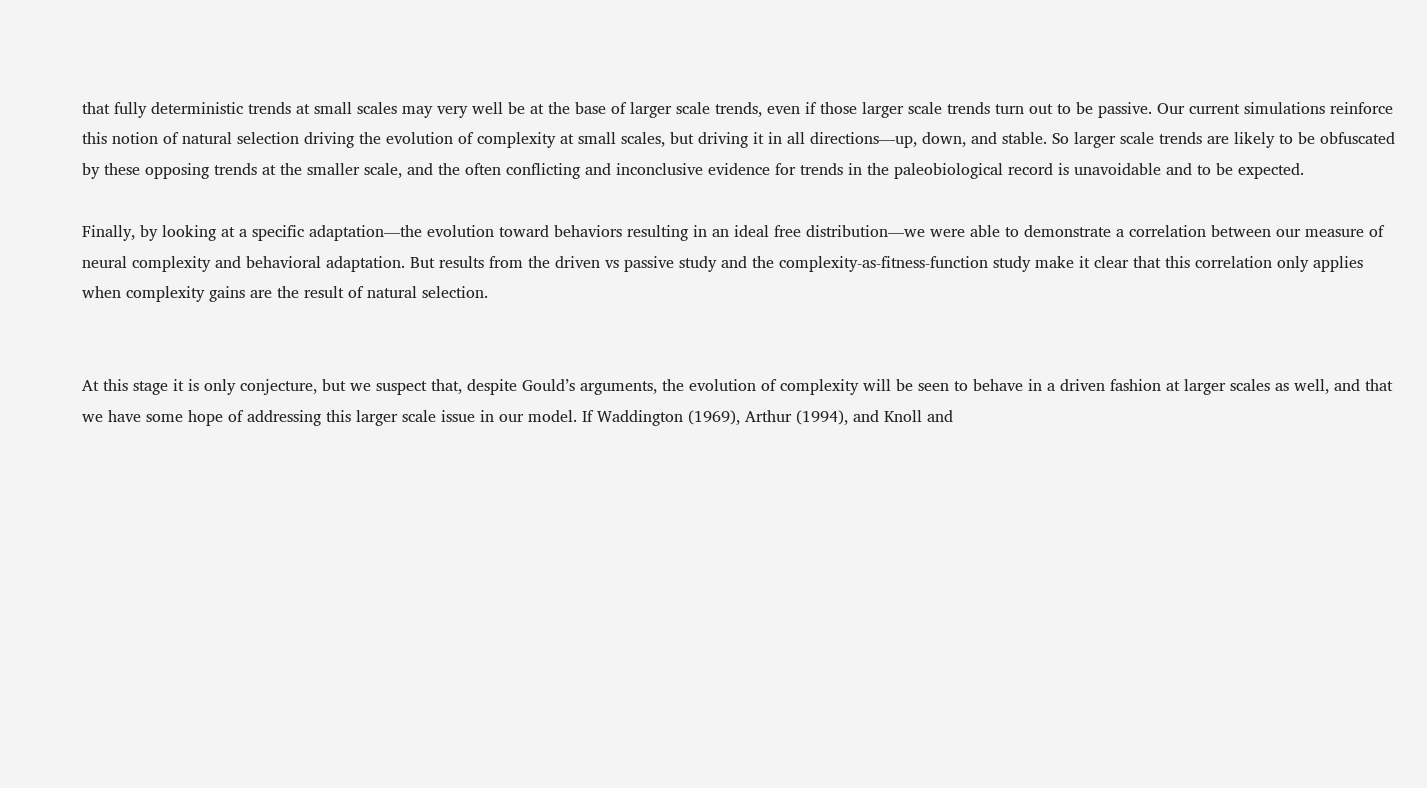that fully deterministic trends at small scales may very well be at the base of larger scale trends, even if those larger scale trends turn out to be passive. Our current simulations reinforce this notion of natural selection driving the evolution of complexity at small scales, but driving it in all directions—up, down, and stable. So larger scale trends are likely to be obfuscated by these opposing trends at the smaller scale, and the often conflicting and inconclusive evidence for trends in the paleobiological record is unavoidable and to be expected.

Finally, by looking at a specific adaptation—the evolution toward behaviors resulting in an ideal free distribution—we were able to demonstrate a correlation between our measure of neural complexity and behavioral adaptation. But results from the driven vs passive study and the complexity-as-fitness-function study make it clear that this correlation only applies when complexity gains are the result of natural selection.


At this stage it is only conjecture, but we suspect that, despite Gould’s arguments, the evolution of complexity will be seen to behave in a driven fashion at larger scales as well, and that we have some hope of addressing this larger scale issue in our model. If Waddington (1969), Arthur (1994), and Knoll and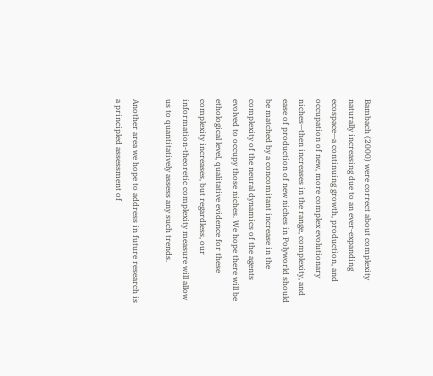Bambach (2000) were correct about complexity naturally increasing due to an ever-expanding ecospace—a continuing growth, production, and occupation of new, more complex evolutionary niches—then increases in the range, complexity, and ease of production of new niches in Polyworld should be matched by a concomitant increase in the complexity of the neural dynamics of the agents evolved to occupy those niches. We hope there will be ethological level, qualitative evidence for these complexity increases, but regardless, our information-theoretic complexity measure will allow us to quantitatively assess any such trends.

Another area we hope to address in future research is a principled assessment of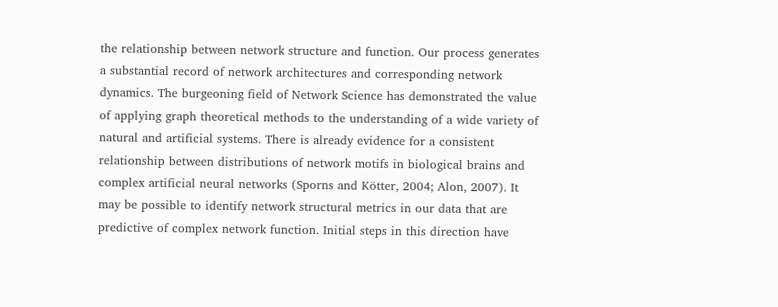the relationship between network structure and function. Our process generates a substantial record of network architectures and corresponding network dynamics. The burgeoning field of Network Science has demonstrated the value of applying graph theoretical methods to the understanding of a wide variety of natural and artificial systems. There is already evidence for a consistent relationship between distributions of network motifs in biological brains and complex artificial neural networks (Sporns and Kötter, 2004; Alon, 2007). It may be possible to identify network structural metrics in our data that are predictive of complex network function. Initial steps in this direction have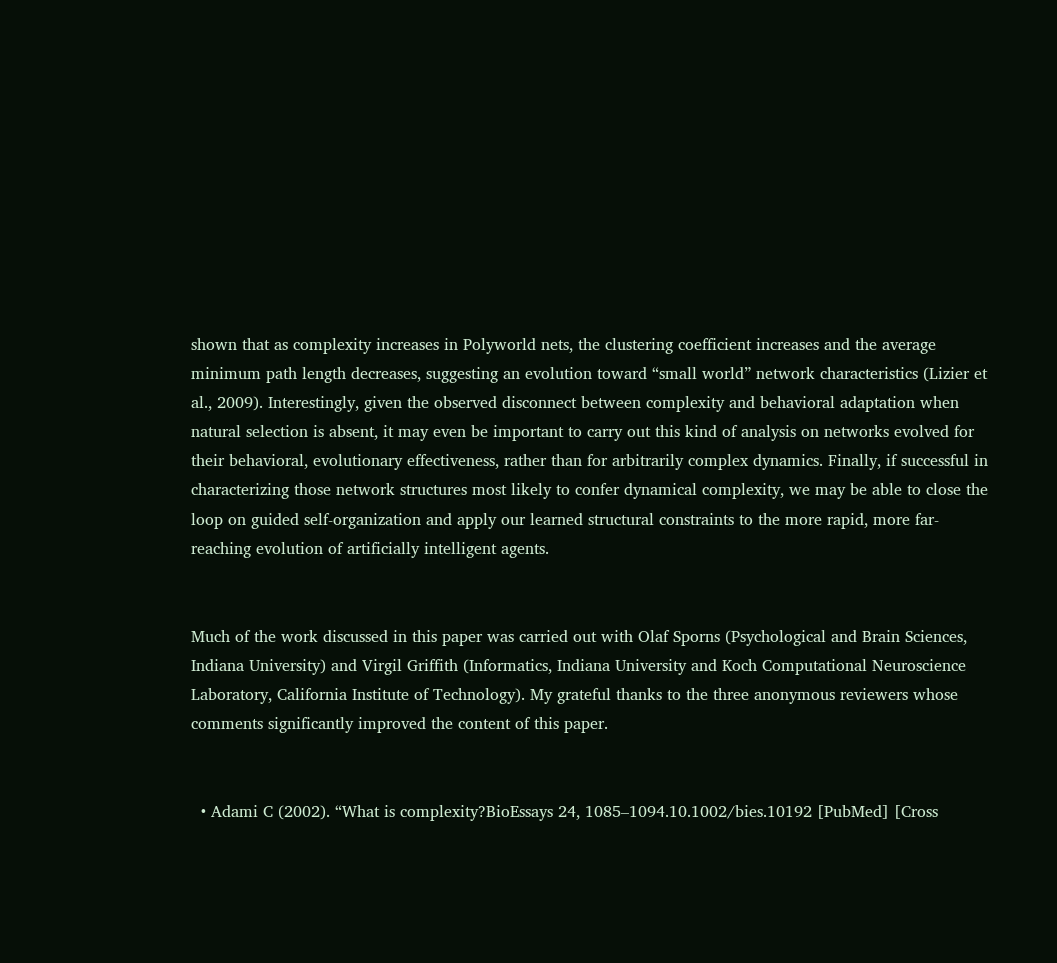shown that as complexity increases in Polyworld nets, the clustering coefficient increases and the average minimum path length decreases, suggesting an evolution toward “small world” network characteristics (Lizier et al., 2009). Interestingly, given the observed disconnect between complexity and behavioral adaptation when natural selection is absent, it may even be important to carry out this kind of analysis on networks evolved for their behavioral, evolutionary effectiveness, rather than for arbitrarily complex dynamics. Finally, if successful in characterizing those network structures most likely to confer dynamical complexity, we may be able to close the loop on guided self-organization and apply our learned structural constraints to the more rapid, more far-reaching evolution of artificially intelligent agents.


Much of the work discussed in this paper was carried out with Olaf Sporns (Psychological and Brain Sciences, Indiana University) and Virgil Griffith (Informatics, Indiana University and Koch Computational Neuroscience Laboratory, California Institute of Technology). My grateful thanks to the three anonymous reviewers whose comments significantly improved the content of this paper.


  • Adami C (2002). “What is complexity?BioEssays 24, 1085–1094.10.1002/bies.10192 [PubMed] [Cross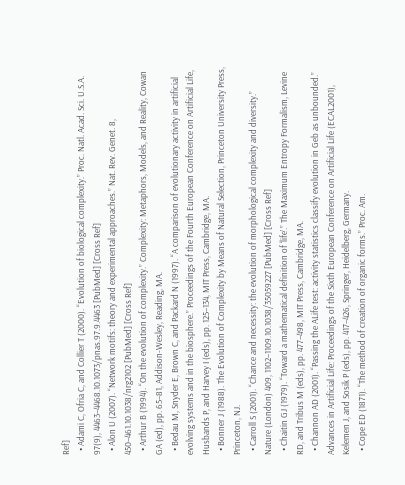Ref]
  • Adami C, Ofria C, and Collier T (2000). “Evolution of biological complexity.” Proc. Natl. Acad. Sci. U.S.A. 97(9), 4463–4468.10.1073/pnas.97.9.4463 [PubMed] [Cross Ref]
  • Alon U (2007). “Network motifs: theory and experimental approaches.” Nat. Rev. Genet. 8, 450–461.10.1038/nrg2102 [PubMed] [Cross Ref]
  • Arthur B (1994). “On the evolution of complexity.” Complexity: Metaphors, Models, and Reality, Cowan GA (ed), pp. 65–81, Addison-Wesley, Reading, MA.
  • Bedau M, Snyder E, Brown C, and Packard N (1997). “A comparison of evolutionary activity in artificial evolving systems and in the biosphere.” Proceedings of the Fourth European Conference on Artificial Life, Husbands P, and Harvey I (eds), pp. 125–134, MIT Press, Cambridge, MA.
  • Bonner J (1988). The Evolution of Complexity by Means of Natural Selection, Princeton University Press, Princeton, NJ.
  • Carroll S (2001). “Chance and necessity: the evolution of morphological complexity and diversity.” Nature (London) 409, 1102–1109.10.1038/35059227 [PubMed] [Cross Ref]
  • Chaitin GJ (1979). “Toward a mathematical definition of ‘life’.” The Maximum Entropy Formalism, Levine RD, and Tribus M (eds), pp. 477–498, MIT Press, Cambridge, MA.
  • Channon AD (2001). “Passing the ALife test: activity statistics classify evolution in Geb as unbounded.” Advances in Artificial Life: Proceedings of the Sixth European Conference on Artificial Life (ECAL2001), Kelemen J, and Sosik P (eds), pp. 417–426, Springer, Heidelberg, Germany.
  • Cope ED (1871). “The method of creation of organic forms.” Proc. Am.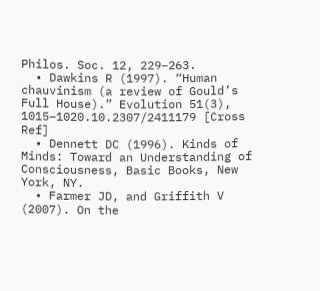Philos. Soc. 12, 229–263.
  • Dawkins R (1997). “Human chauvinism (a review of Gould’s Full House).” Evolution 51(3), 1015–1020.10.2307/2411179 [Cross Ref]
  • Dennett DC (1996). Kinds of Minds: Toward an Understanding of Consciousness, Basic Books, New York, NY.
  • Farmer JD, and Griffith V (2007). On the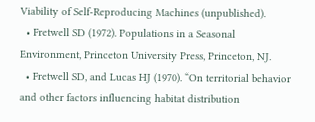Viability of Self-Reproducing Machines (unpublished).
  • Fretwell SD (1972). Populations in a Seasonal Environment, Princeton University Press, Princeton, NJ.
  • Fretwell SD, and Lucas HJ (1970). “On territorial behavior and other factors influencing habitat distribution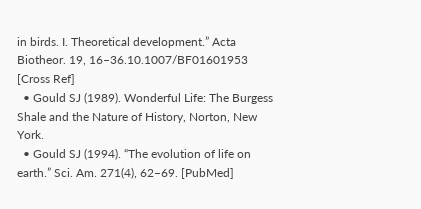in birds. I. Theoretical development.” Acta Biotheor. 19, 16–36.10.1007/BF01601953 [Cross Ref]
  • Gould SJ (1989). Wonderful Life: The Burgess Shale and the Nature of History, Norton, New York.
  • Gould SJ (1994). “The evolution of life on earth.” Sci. Am. 271(4), 62–69. [PubMed]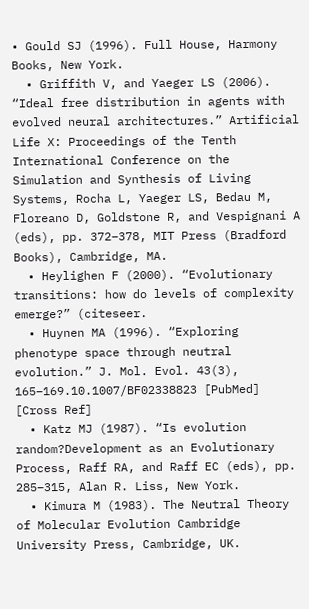• Gould SJ (1996). Full House, Harmony Books, New York.
  • Griffith V, and Yaeger LS (2006). “Ideal free distribution in agents with evolved neural architectures.” Artificial Life X: Proceedings of the Tenth International Conference on the Simulation and Synthesis of Living Systems, Rocha L, Yaeger LS, Bedau M, Floreano D, Goldstone R, and Vespignani A (eds), pp. 372–378, MIT Press (Bradford Books), Cambridge, MA.
  • Heylighen F (2000). “Evolutionary transitions: how do levels of complexity emerge?” (citeseer.
  • Huynen MA (1996). “Exploring phenotype space through neutral evolution.” J. Mol. Evol. 43(3), 165–169.10.1007/BF02338823 [PubMed] [Cross Ref]
  • Katz MJ (1987). “Is evolution random?Development as an Evolutionary Process, Raff RA, and Raff EC (eds), pp. 285–315, Alan R. Liss, New York.
  • Kimura M (1983). The Neutral Theory of Molecular Evolution Cambridge University Press, Cambridge, UK.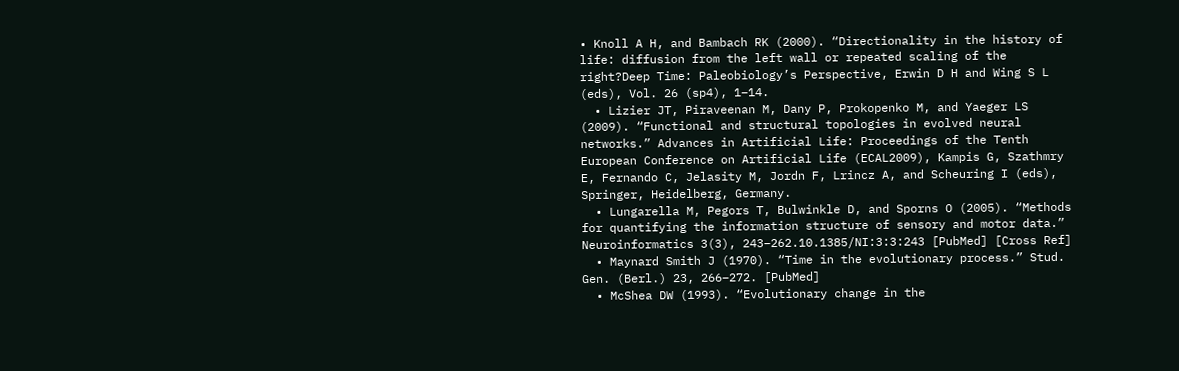• Knoll A H, and Bambach RK (2000). “Directionality in the history of life: diffusion from the left wall or repeated scaling of the right?Deep Time: Paleobiology’s Perspective, Erwin D H and Wing S L (eds), Vol. 26 (sp4), 1–14.
  • Lizier JT, Piraveenan M, Dany P, Prokopenko M, and Yaeger LS (2009). “Functional and structural topologies in evolved neural networks.” Advances in Artificial Life: Proceedings of the Tenth European Conference on Artificial Life (ECAL2009), Kampis G, Szathmry E, Fernando C, Jelasity M, Jordn F, Lrincz A, and Scheuring I (eds), Springer, Heidelberg, Germany.
  • Lungarella M, Pegors T, Bulwinkle D, and Sporns O (2005). “Methods for quantifying the information structure of sensory and motor data.” Neuroinformatics 3(3), 243–262.10.1385/NI:3:3:243 [PubMed] [Cross Ref]
  • Maynard Smith J (1970). “Time in the evolutionary process.” Stud. Gen. (Berl.) 23, 266–272. [PubMed]
  • McShea DW (1993). “Evolutionary change in the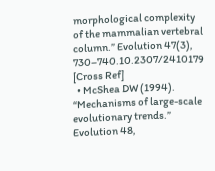morphological complexity of the mammalian vertebral column.” Evolution 47(3), 730–740.10.2307/2410179 [Cross Ref]
  • McShea DW (1994). “Mechanisms of large-scale evolutionary trends.” Evolution 48,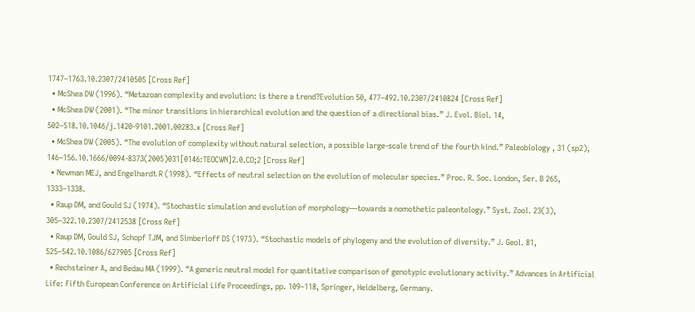1747–1763.10.2307/2410505 [Cross Ref]
  • McShea DW (1996). “Metazoan complexity and evolution: is there a trend?Evolution 50, 477–492.10.2307/2410824 [Cross Ref]
  • McShea DW (2001). “The minor transitions in hierarchical evolution and the question of a directional bias.” J. Evol. Biol. 14, 502–518.10.1046/j.1420-9101.2001.00283.x [Cross Ref]
  • McShea DW (2005). “The evolution of complexity without natural selection, a possible large-scale trend of the fourth kind.” Paleobiology , 31 (sp2), 146–156.10.1666/0094-8373(2005)031[0146:TEOCWN]2.0.CO;2 [Cross Ref]
  • Newman MEJ, and Engelhardt R (1998). “Effects of neutral selection on the evolution of molecular species.” Proc. R. Soc. London, Ser. B 265, 1333–1338.
  • Raup DM, and Gould SJ (1974). “Stochastic simulation and evolution of morphology—towards a nomothetic paleontology.” Syst. Zool. 23(3), 305–322.10.2307/2412538 [Cross Ref]
  • Raup DM, Gould SJ, Schopf TJM, and Simberloff DS (1973). “Stochastic models of phylogeny and the evolution of diversity.” J. Geol. 81, 525–542.10.1086/627905 [Cross Ref]
  • Rechsteiner A, and Bedau MA (1999). “A generic neutral model for quantitative comparison of genotypic evolutionary activity.” Advances in Artificial Life: Fifth European Conference on Artificial Life Proceedings, pp. 109–118, Springer, Heidelberg, Germany.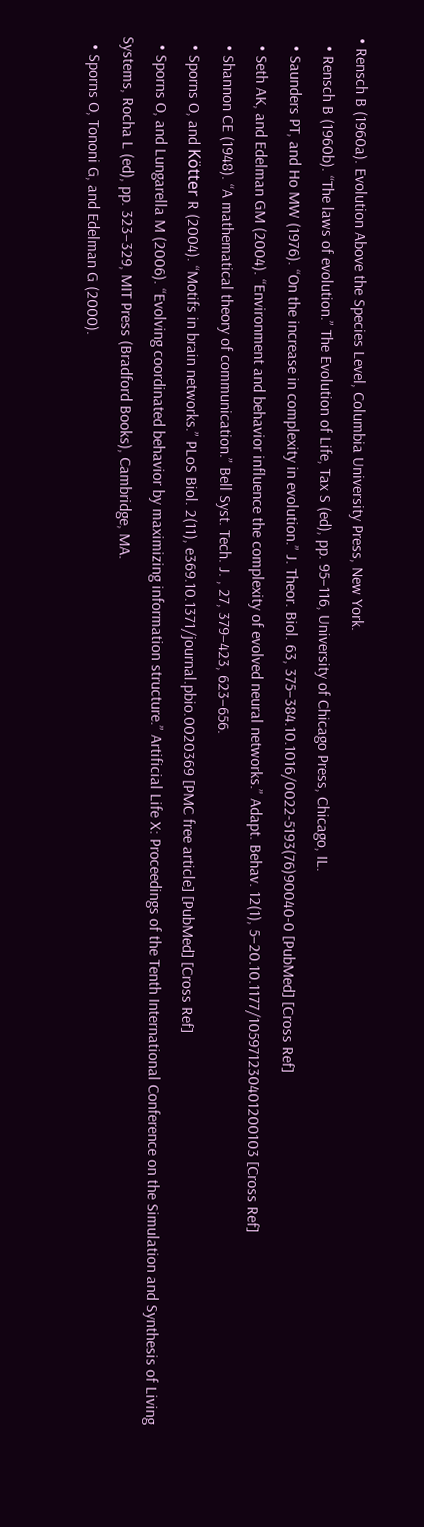• Rensch B (1960a). Evolution Above the Species Level, Columbia University Press, New York.
  • Rensch B (1960b). “The laws of evolution.” The Evolution of Life, Tax S (ed), pp. 95–116, University of Chicago Press, Chicago, IL.
  • Saunders PT, and Ho MW (1976). “On the increase in complexity in evolution.” J. Theor. Biol. 63, 375–384.10.1016/0022-5193(76)90040-0 [PubMed] [Cross Ref]
  • Seth AK, and Edelman GM (2004). “Environment and behavior influence the complexity of evolved neural networks.” Adapt. Behav. 12(1), 5–20.10.1177/105971230401200103 [Cross Ref]
  • Shannon CE (1948). “A mathematical theory of communication.” Bell Syst. Tech. J. , 27, 379–423, 623–656.
  • Sporns O, and Kötter R (2004). “Motifs in brain networks.” PLoS Biol. 2(11), e369.10.1371/journal.pbio.0020369 [PMC free article] [PubMed] [Cross Ref]
  • Sporns O, and Lungarella M (2006). “Evolving coordinated behavior by maximizing information structure.” Artificial Life X: Proceedings of the Tenth International Conference on the Simulation and Synthesis of Living Systems, Rocha L (ed), pp. 323–329, MIT Press (Bradford Books), Cambridge, MA.
  • Sporns O, Tononi G, and Edelman G (2000).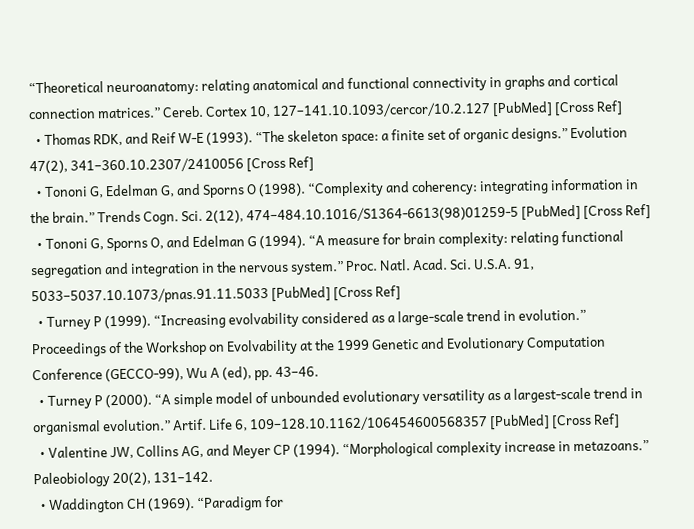“Theoretical neuroanatomy: relating anatomical and functional connectivity in graphs and cortical connection matrices.” Cereb. Cortex 10, 127–141.10.1093/cercor/10.2.127 [PubMed] [Cross Ref]
  • Thomas RDK, and Reif W-E (1993). “The skeleton space: a finite set of organic designs.” Evolution 47(2), 341–360.10.2307/2410056 [Cross Ref]
  • Tononi G, Edelman G, and Sporns O (1998). “Complexity and coherency: integrating information in the brain.” Trends Cogn. Sci. 2(12), 474–484.10.1016/S1364-6613(98)01259-5 [PubMed] [Cross Ref]
  • Tononi G, Sporns O, and Edelman G (1994). “A measure for brain complexity: relating functional segregation and integration in the nervous system.” Proc. Natl. Acad. Sci. U.S.A. 91, 5033–5037.10.1073/pnas.91.11.5033 [PubMed] [Cross Ref]
  • Turney P (1999). “Increasing evolvability considered as a large-scale trend in evolution.” Proceedings of the Workshop on Evolvability at the 1999 Genetic and Evolutionary Computation Conference (GECCO-99), Wu A (ed), pp. 43–46.
  • Turney P (2000). “A simple model of unbounded evolutionary versatility as a largest-scale trend in organismal evolution.” Artif. Life 6, 109–128.10.1162/106454600568357 [PubMed] [Cross Ref]
  • Valentine JW, Collins AG, and Meyer CP (1994). “Morphological complexity increase in metazoans.” Paleobiology 20(2), 131–142.
  • Waddington CH (1969). “Paradigm for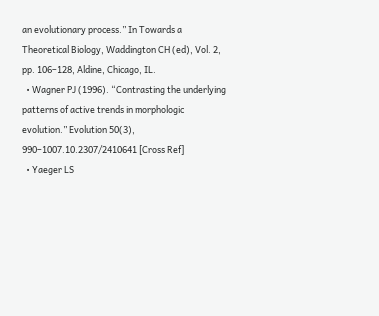an evolutionary process.” In Towards a Theoretical Biology, Waddington CH (ed), Vol. 2, pp. 106–128, Aldine, Chicago, IL.
  • Wagner PJ (1996). “Contrasting the underlying patterns of active trends in morphologic evolution.” Evolution 50(3), 990–1007.10.2307/2410641 [Cross Ref]
  • Yaeger LS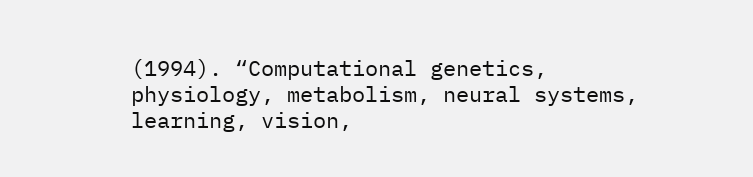(1994). “Computational genetics, physiology, metabolism, neural systems, learning, vision,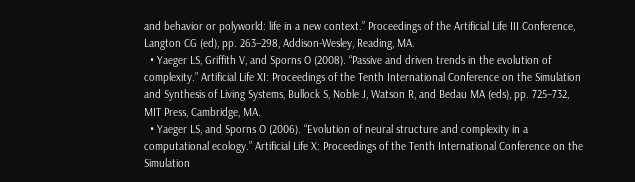and behavior or polyworld: life in a new context.” Proceedings of the Artificial Life III Conference, Langton CG (ed), pp. 263–298, Addison-Wesley, Reading, MA.
  • Yaeger LS, Griffith V, and Sporns O (2008). “Passive and driven trends in the evolution of complexity.” Artificial Life XI: Proceedings of the Tenth International Conference on the Simulation and Synthesis of Living Systems, Bullock S, Noble J, Watson R, and Bedau MA (eds), pp. 725–732, MIT Press, Cambridge, MA.
  • Yaeger LS, and Sporns O (2006). “Evolution of neural structure and complexity in a computational ecology.” Artificial Life X: Proceedings of the Tenth International Conference on the Simulation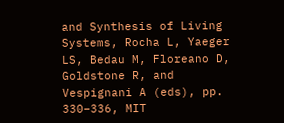and Synthesis of Living Systems, Rocha L, Yaeger LS, Bedau M, Floreano D, Goldstone R, and Vespignani A (eds), pp. 330–336, MIT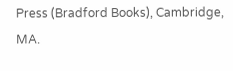Press (Bradford Books), Cambridge, MA.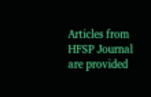Articles from HFSP Journal are provided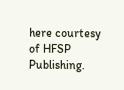here courtesy of HFSP Publishing.